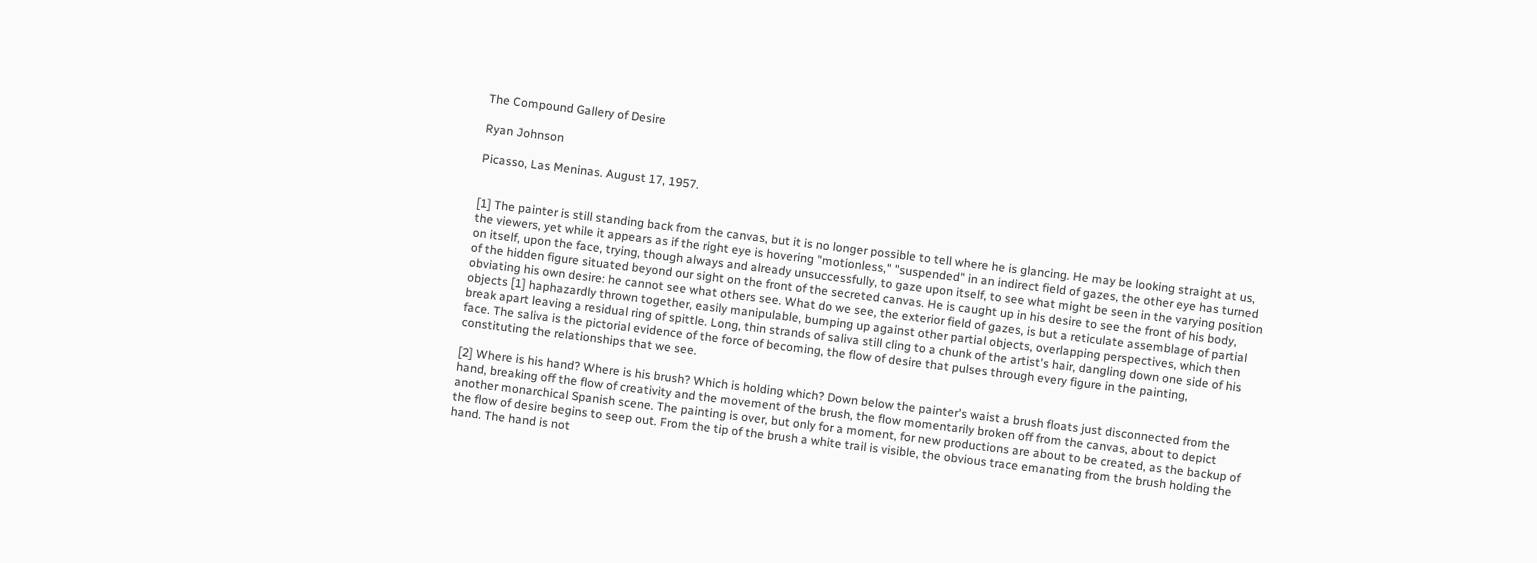The Compound Gallery of Desire

Ryan Johnson

Picasso, Las Meninas. August 17, 1957.


[1] The painter is still standing back from the canvas, but it is no longer possible to tell where he is glancing. He may be looking straight at us, the viewers, yet while it appears as if the right eye is hovering "motionless," "suspended" in an indirect field of gazes, the other eye has turned on itself, upon the face, trying, though always and already unsuccessfully, to gaze upon itself, to see what might be seen in the varying position of the hidden figure situated beyond our sight on the front of the secreted canvas. He is caught up in his desire to see the front of his body, obviating his own desire: he cannot see what others see. What do we see, the exterior field of gazes, is but a reticulate assemblage of partial objects [1] haphazardly thrown together, easily manipulable, bumping up against other partial objects, overlapping perspectives, which then break apart leaving a residual ring of spittle. Long, thin strands of saliva still cling to a chunk of the artist's hair, dangling down one side of his face. The saliva is the pictorial evidence of the force of becoming, the flow of desire that pulses through every figure in the painting, constituting the relationships that we see.

[2] Where is his hand? Where is his brush? Which is holding which? Down below the painter's waist a brush floats just disconnected from the hand, breaking off the flow of creativity and the movement of the brush, the flow momentarily broken off from the canvas, about to depict another monarchical Spanish scene. The painting is over, but only for a moment, for new productions are about to be created, as the backup of the flow of desire begins to seep out. From the tip of the brush a white trail is visible, the obvious trace emanating from the brush holding the hand. The hand is not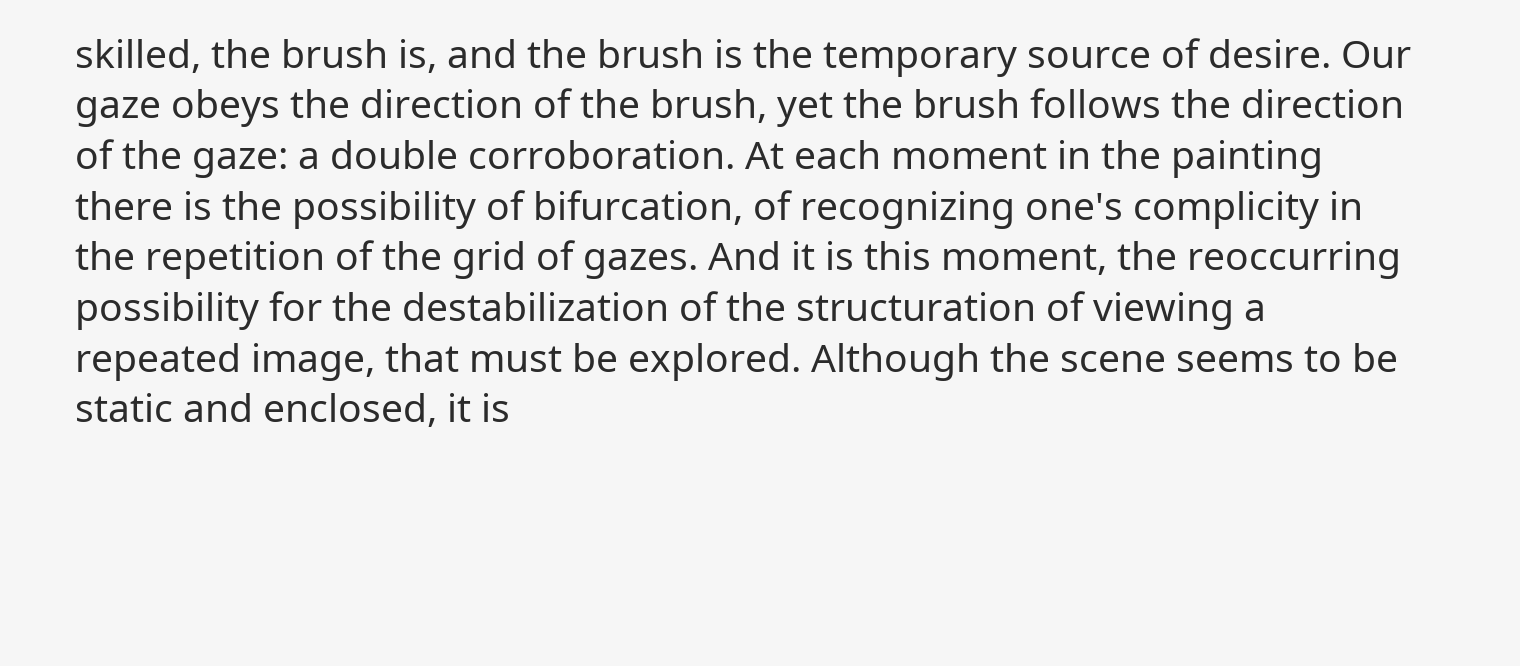skilled, the brush is, and the brush is the temporary source of desire. Our gaze obeys the direction of the brush, yet the brush follows the direction of the gaze: a double corroboration. At each moment in the painting there is the possibility of bifurcation, of recognizing one's complicity in the repetition of the grid of gazes. And it is this moment, the reoccurring possibility for the destabilization of the structuration of viewing a repeated image, that must be explored. Although the scene seems to be static and enclosed, it is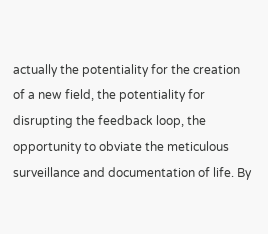actually the potentiality for the creation of a new field, the potentiality for disrupting the feedback loop, the opportunity to obviate the meticulous surveillance and documentation of life. By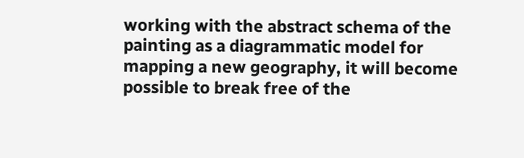working with the abstract schema of the painting as a diagrammatic model for mapping a new geography, it will become possible to break free of the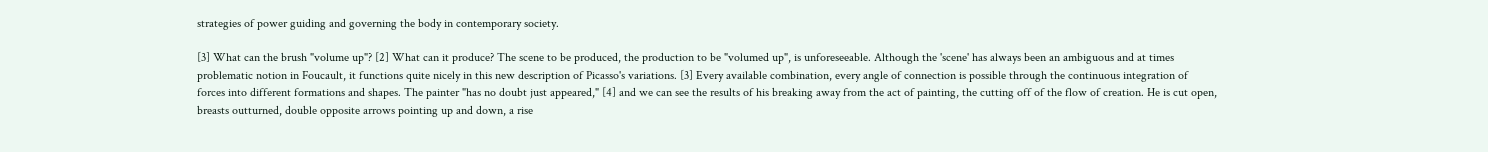strategies of power guiding and governing the body in contemporary society.

[3] What can the brush "volume up"? [2] What can it produce? The scene to be produced, the production to be "volumed up", is unforeseeable. Although the 'scene' has always been an ambiguous and at times problematic notion in Foucault, it functions quite nicely in this new description of Picasso's variations. [3] Every available combination, every angle of connection is possible through the continuous integration of forces into different formations and shapes. The painter "has no doubt just appeared," [4] and we can see the results of his breaking away from the act of painting, the cutting off of the flow of creation. He is cut open, breasts outturned, double opposite arrows pointing up and down, a rise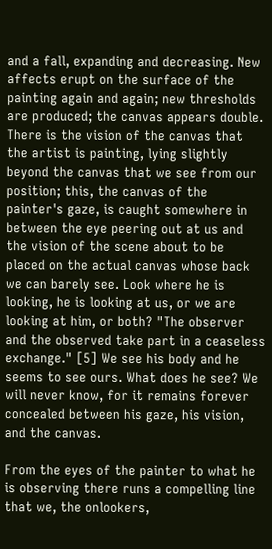and a fall, expanding and decreasing. New affects erupt on the surface of the painting again and again; new thresholds are produced; the canvas appears double. There is the vision of the canvas that the artist is painting, lying slightly beyond the canvas that we see from our position; this, the canvas of the painter's gaze, is caught somewhere in between the eye peering out at us and the vision of the scene about to be placed on the actual canvas whose back we can barely see. Look where he is looking, he is looking at us, or we are looking at him, or both? "The observer and the observed take part in a ceaseless exchange." [5] We see his body and he seems to see ours. What does he see? We will never know, for it remains forever concealed between his gaze, his vision, and the canvas.

From the eyes of the painter to what he is observing there runs a compelling line that we, the onlookers,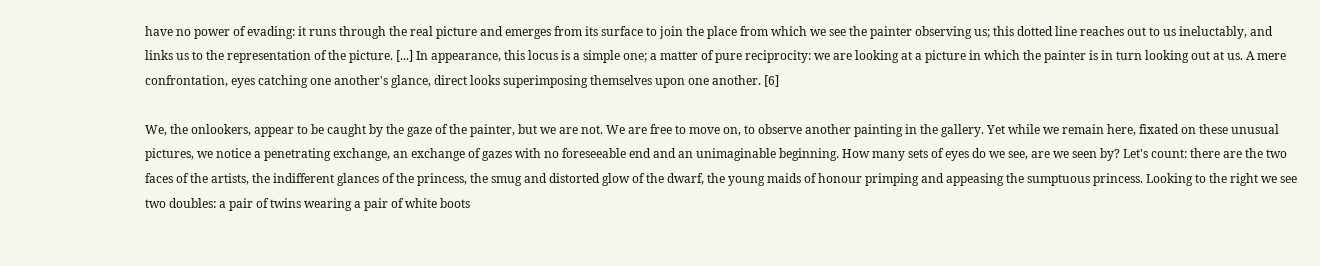have no power of evading: it runs through the real picture and emerges from its surface to join the place from which we see the painter observing us; this dotted line reaches out to us ineluctably, and links us to the representation of the picture. [...] In appearance, this locus is a simple one; a matter of pure reciprocity: we are looking at a picture in which the painter is in turn looking out at us. A mere confrontation, eyes catching one another's glance, direct looks superimposing themselves upon one another. [6]

We, the onlookers, appear to be caught by the gaze of the painter, but we are not. We are free to move on, to observe another painting in the gallery. Yet while we remain here, fixated on these unusual pictures, we notice a penetrating exchange, an exchange of gazes with no foreseeable end and an unimaginable beginning. How many sets of eyes do we see, are we seen by? Let's count: there are the two faces of the artists, the indifferent glances of the princess, the smug and distorted glow of the dwarf, the young maids of honour primping and appeasing the sumptuous princess. Looking to the right we see two doubles: a pair of twins wearing a pair of white boots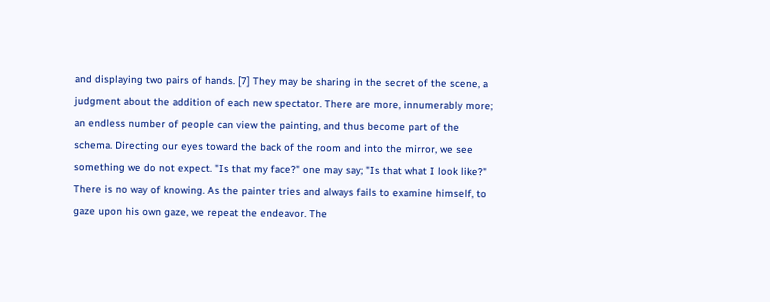and displaying two pairs of hands. [7] They may be sharing in the secret of the scene, a judgment about the addition of each new spectator. There are more, innumerably more; an endless number of people can view the painting, and thus become part of the schema. Directing our eyes toward the back of the room and into the mirror, we see something we do not expect. "Is that my face?" one may say; "Is that what I look like?" There is no way of knowing. As the painter tries and always fails to examine himself, to gaze upon his own gaze, we repeat the endeavor. The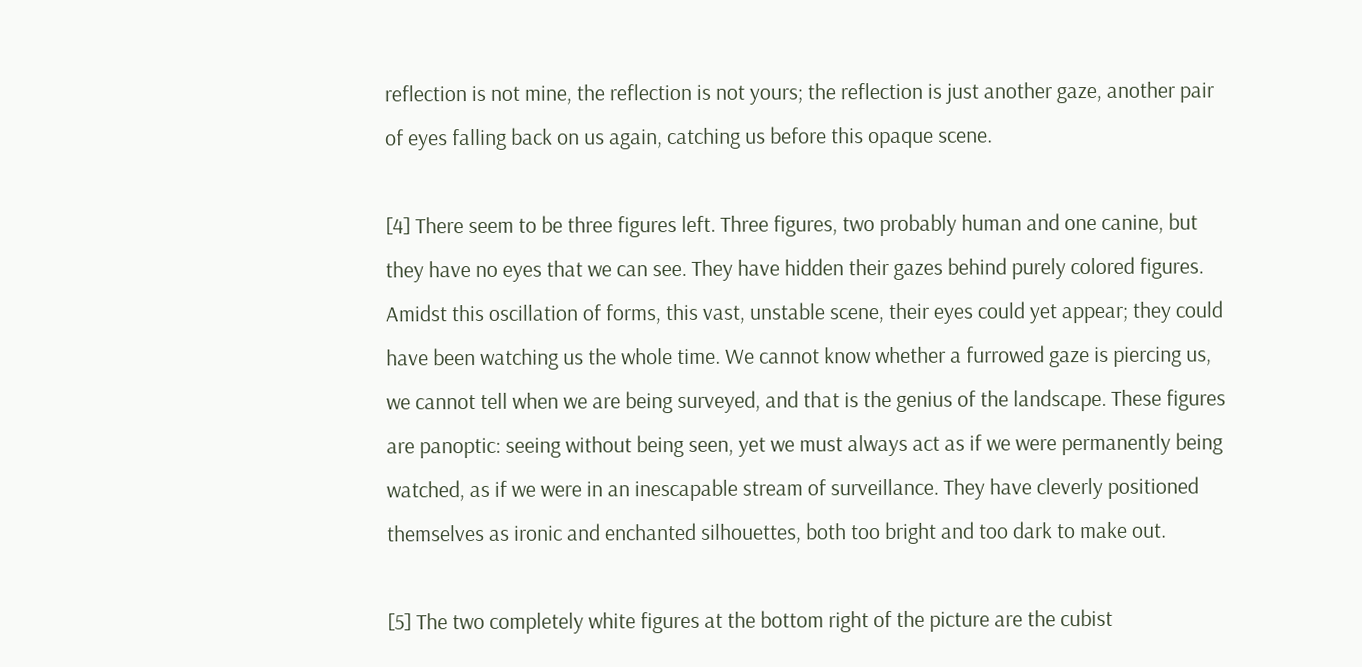reflection is not mine, the reflection is not yours; the reflection is just another gaze, another pair of eyes falling back on us again, catching us before this opaque scene.

[4] There seem to be three figures left. Three figures, two probably human and one canine, but they have no eyes that we can see. They have hidden their gazes behind purely colored figures. Amidst this oscillation of forms, this vast, unstable scene, their eyes could yet appear; they could have been watching us the whole time. We cannot know whether a furrowed gaze is piercing us, we cannot tell when we are being surveyed, and that is the genius of the landscape. These figures are panoptic: seeing without being seen, yet we must always act as if we were permanently being watched, as if we were in an inescapable stream of surveillance. They have cleverly positioned themselves as ironic and enchanted silhouettes, both too bright and too dark to make out.

[5] The two completely white figures at the bottom right of the picture are the cubist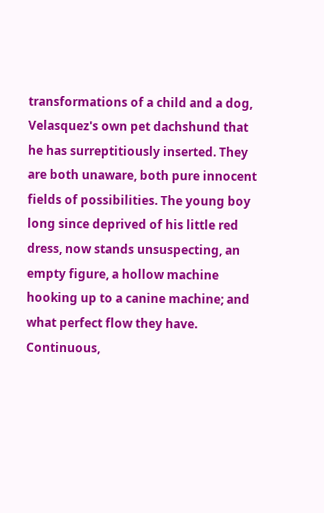transformations of a child and a dog, Velasquez's own pet dachshund that he has surreptitiously inserted. They are both unaware, both pure innocent fields of possibilities. The young boy long since deprived of his little red dress, now stands unsuspecting, an empty figure, a hollow machine hooking up to a canine machine; and what perfect flow they have. Continuous,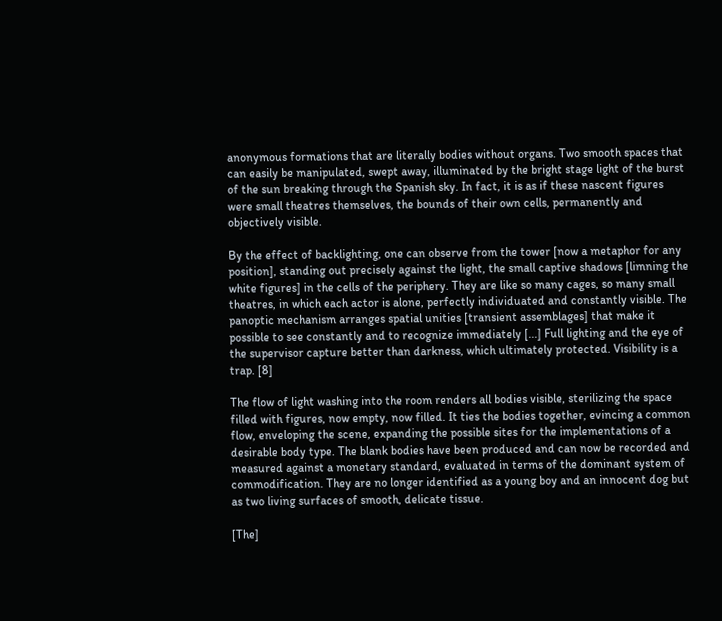anonymous formations that are literally bodies without organs. Two smooth spaces that can easily be manipulated, swept away, illuminated by the bright stage light of the burst of the sun breaking through the Spanish sky. In fact, it is as if these nascent figures were small theatres themselves, the bounds of their own cells, permanently and objectively visible.

By the effect of backlighting, one can observe from the tower [now a metaphor for any position], standing out precisely against the light, the small captive shadows [limning the white figures] in the cells of the periphery. They are like so many cages, so many small theatres, in which each actor is alone, perfectly individuated and constantly visible. The panoptic mechanism arranges spatial unities [transient assemblages] that make it possible to see constantly and to recognize immediately [...] Full lighting and the eye of the supervisor capture better than darkness, which ultimately protected. Visibility is a trap. [8]

The flow of light washing into the room renders all bodies visible, sterilizing the space filled with figures, now empty, now filled. It ties the bodies together, evincing a common flow, enveloping the scene, expanding the possible sites for the implementations of a desirable body type. The blank bodies have been produced and can now be recorded and measured against a monetary standard, evaluated in terms of the dominant system of commodification. They are no longer identified as a young boy and an innocent dog but as two living surfaces of smooth, delicate tissue.

[The]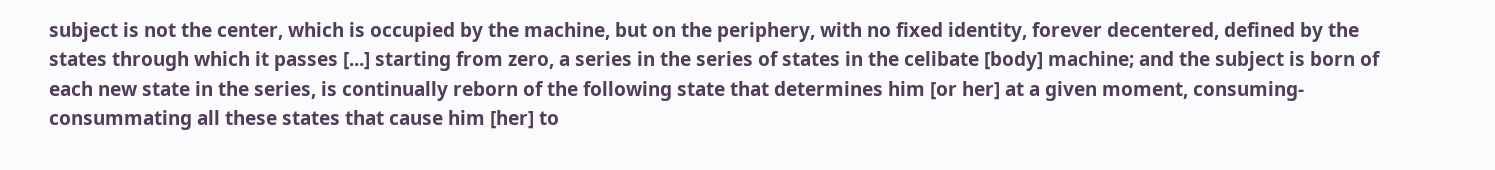subject is not the center, which is occupied by the machine, but on the periphery, with no fixed identity, forever decentered, defined by the states through which it passes [...] starting from zero, a series in the series of states in the celibate [body] machine; and the subject is born of each new state in the series, is continually reborn of the following state that determines him [or her] at a given moment, consuming-consummating all these states that cause him [her] to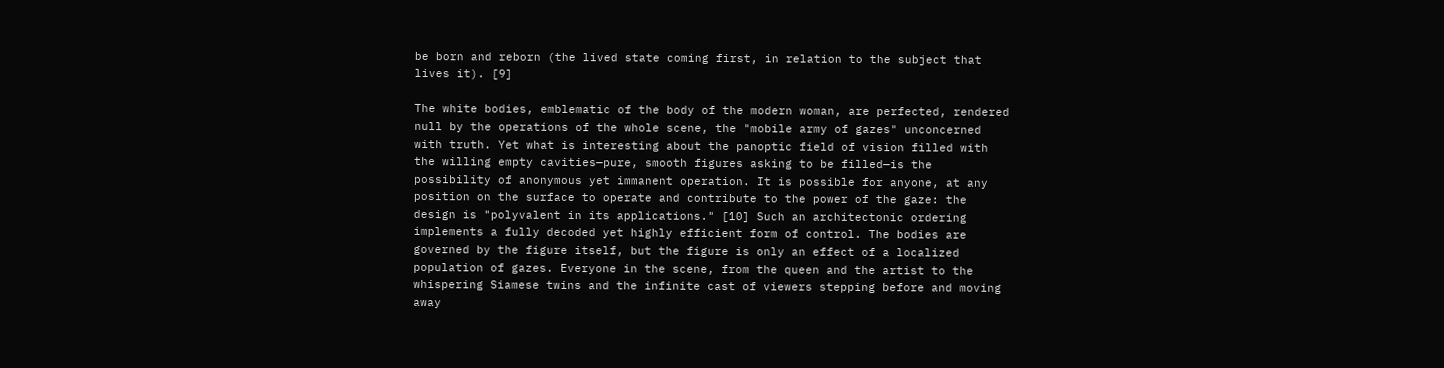be born and reborn (the lived state coming first, in relation to the subject that lives it). [9]

The white bodies, emblematic of the body of the modern woman, are perfected, rendered null by the operations of the whole scene, the "mobile army of gazes" unconcerned with truth. Yet what is interesting about the panoptic field of vision filled with the willing empty cavities—pure, smooth figures asking to be filled—is the possibility of anonymous yet immanent operation. It is possible for anyone, at any position on the surface to operate and contribute to the power of the gaze: the design is "polyvalent in its applications." [10] Such an architectonic ordering implements a fully decoded yet highly efficient form of control. The bodies are governed by the figure itself, but the figure is only an effect of a localized population of gazes. Everyone in the scene, from the queen and the artist to the whispering Siamese twins and the infinite cast of viewers stepping before and moving away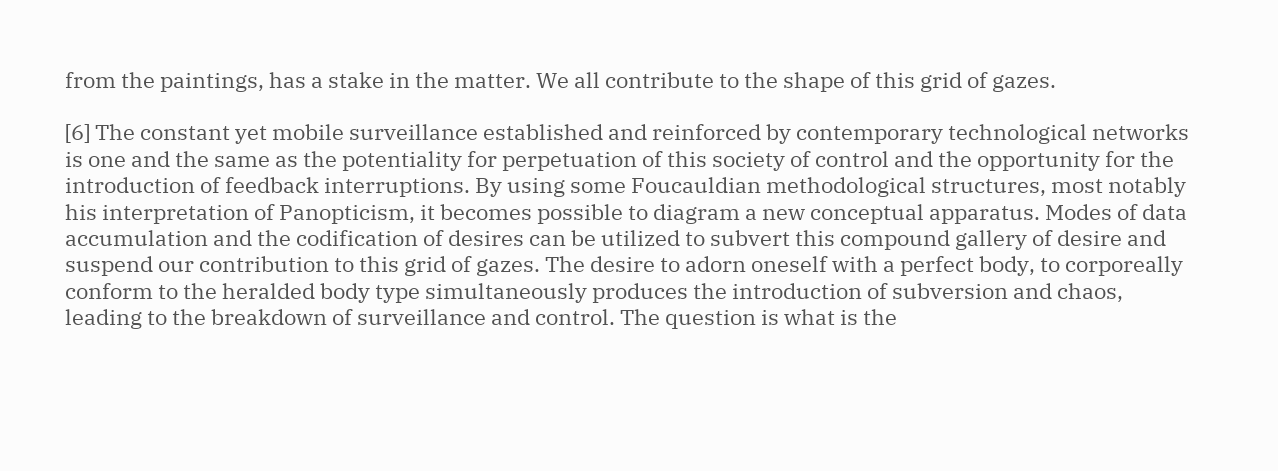from the paintings, has a stake in the matter. We all contribute to the shape of this grid of gazes.

[6] The constant yet mobile surveillance established and reinforced by contemporary technological networks is one and the same as the potentiality for perpetuation of this society of control and the opportunity for the introduction of feedback interruptions. By using some Foucauldian methodological structures, most notably his interpretation of Panopticism, it becomes possible to diagram a new conceptual apparatus. Modes of data accumulation and the codification of desires can be utilized to subvert this compound gallery of desire and suspend our contribution to this grid of gazes. The desire to adorn oneself with a perfect body, to corporeally conform to the heralded body type simultaneously produces the introduction of subversion and chaos, leading to the breakdown of surveillance and control. The question is what is the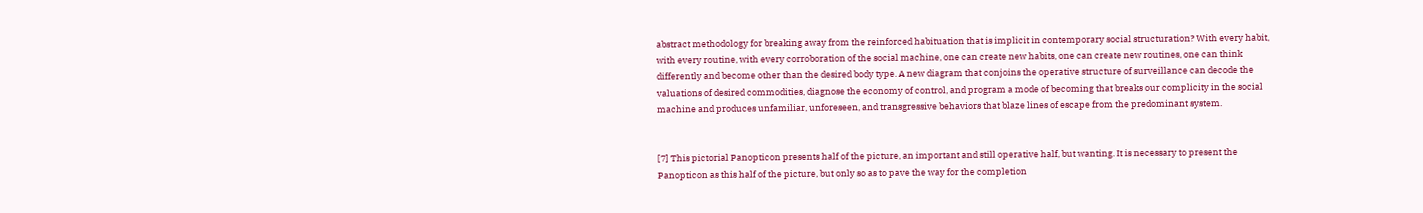abstract methodology for breaking away from the reinforced habituation that is implicit in contemporary social structuration? With every habit, with every routine, with every corroboration of the social machine, one can create new habits, one can create new routines, one can think differently and become other than the desired body type. A new diagram that conjoins the operative structure of surveillance can decode the valuations of desired commodities, diagnose the economy of control, and program a mode of becoming that breaks our complicity in the social machine and produces unfamiliar, unforeseen, and transgressive behaviors that blaze lines of escape from the predominant system.


[7] This pictorial Panopticon presents half of the picture, an important and still operative half, but wanting. It is necessary to present the Panopticon as this half of the picture, but only so as to pave the way for the completion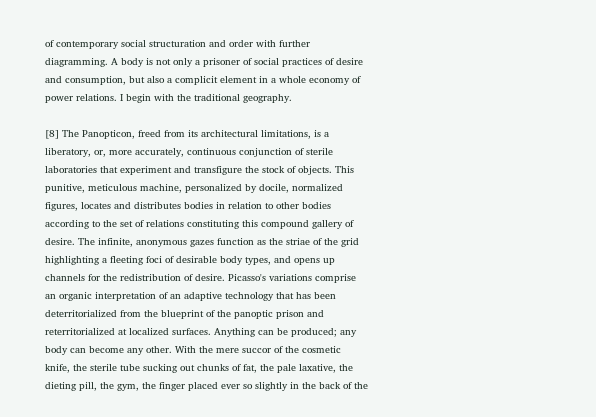of contemporary social structuration and order with further diagramming. A body is not only a prisoner of social practices of desire and consumption, but also a complicit element in a whole economy of power relations. I begin with the traditional geography.

[8] The Panopticon, freed from its architectural limitations, is a liberatory, or, more accurately, continuous conjunction of sterile laboratories that experiment and transfigure the stock of objects. This punitive, meticulous machine, personalized by docile, normalized figures, locates and distributes bodies in relation to other bodies according to the set of relations constituting this compound gallery of desire. The infinite, anonymous gazes function as the striae of the grid highlighting a fleeting foci of desirable body types, and opens up channels for the redistribution of desire. Picasso's variations comprise an organic interpretation of an adaptive technology that has been deterritorialized from the blueprint of the panoptic prison and reterritorialized at localized surfaces. Anything can be produced; any body can become any other. With the mere succor of the cosmetic knife, the sterile tube sucking out chunks of fat, the pale laxative, the dieting pill, the gym, the finger placed ever so slightly in the back of the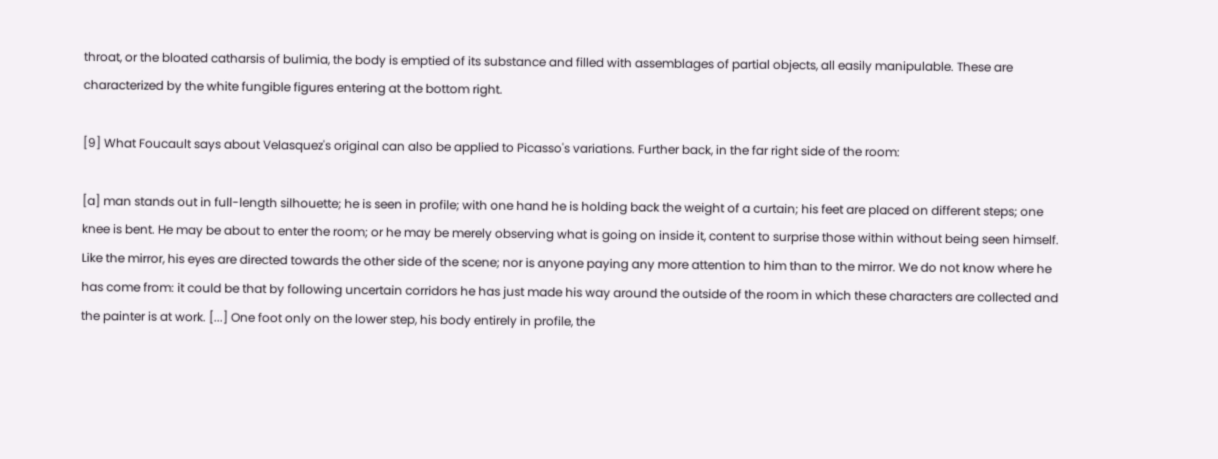throat, or the bloated catharsis of bulimia, the body is emptied of its substance and filled with assemblages of partial objects, all easily manipulable. These are characterized by the white fungible figures entering at the bottom right.

[9] What Foucault says about Velasquez's original can also be applied to Picasso's variations. Further back, in the far right side of the room:

[a] man stands out in full-length silhouette; he is seen in profile; with one hand he is holding back the weight of a curtain; his feet are placed on different steps; one knee is bent. He may be about to enter the room; or he may be merely observing what is going on inside it, content to surprise those within without being seen himself. Like the mirror, his eyes are directed towards the other side of the scene; nor is anyone paying any more attention to him than to the mirror. We do not know where he has come from: it could be that by following uncertain corridors he has just made his way around the outside of the room in which these characters are collected and the painter is at work. [...] One foot only on the lower step, his body entirely in profile, the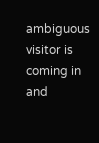ambiguous visitor is coming in and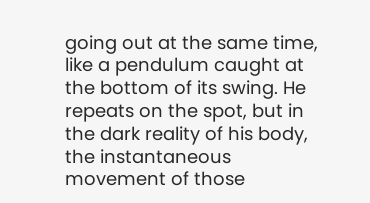going out at the same time, like a pendulum caught at the bottom of its swing. He repeats on the spot, but in the dark reality of his body, the instantaneous movement of those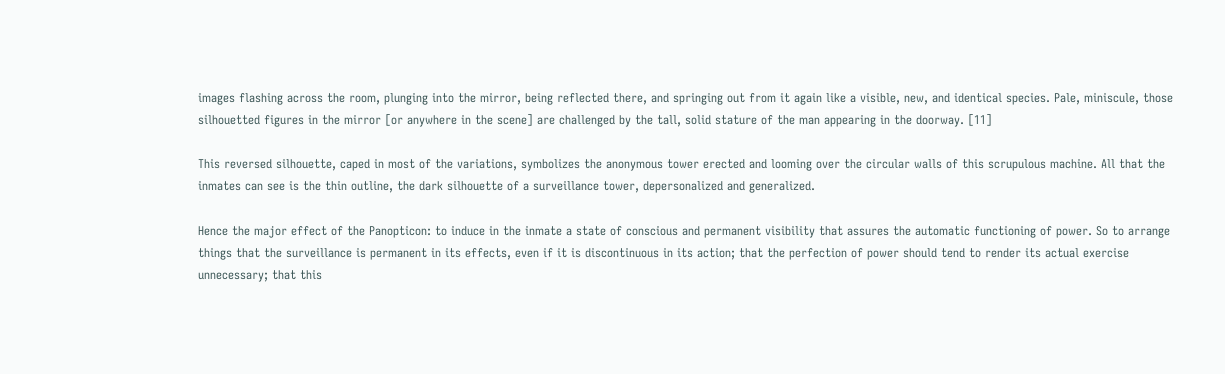images flashing across the room, plunging into the mirror, being reflected there, and springing out from it again like a visible, new, and identical species. Pale, miniscule, those silhouetted figures in the mirror [or anywhere in the scene] are challenged by the tall, solid stature of the man appearing in the doorway. [11]

This reversed silhouette, caped in most of the variations, symbolizes the anonymous tower erected and looming over the circular walls of this scrupulous machine. All that the inmates can see is the thin outline, the dark silhouette of a surveillance tower, depersonalized and generalized.

Hence the major effect of the Panopticon: to induce in the inmate a state of conscious and permanent visibility that assures the automatic functioning of power. So to arrange things that the surveillance is permanent in its effects, even if it is discontinuous in its action; that the perfection of power should tend to render its actual exercise unnecessary; that this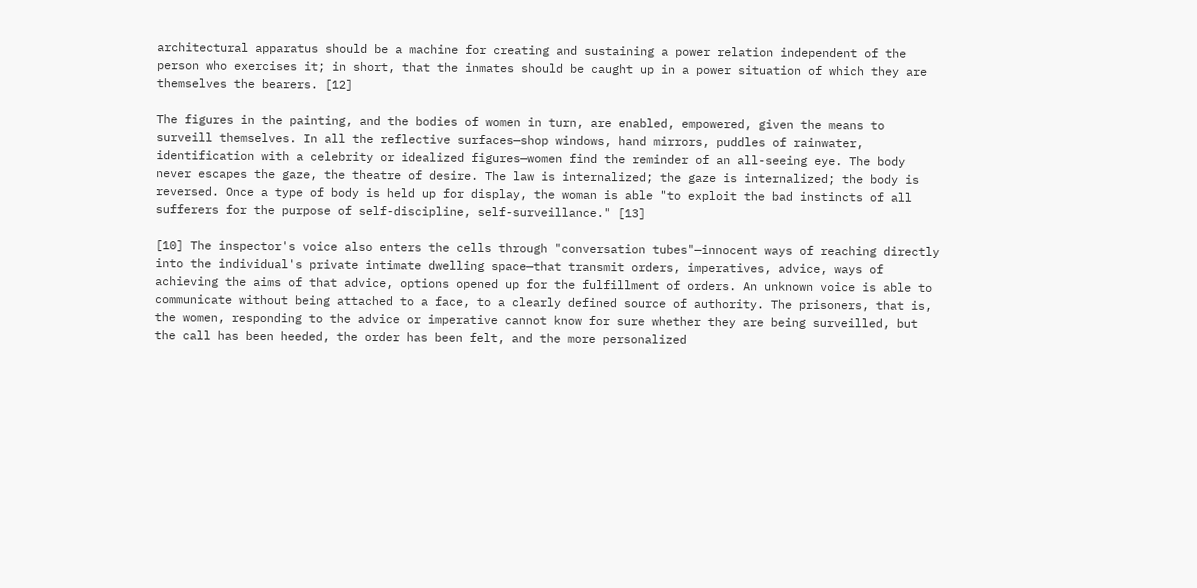architectural apparatus should be a machine for creating and sustaining a power relation independent of the person who exercises it; in short, that the inmates should be caught up in a power situation of which they are themselves the bearers. [12]

The figures in the painting, and the bodies of women in turn, are enabled, empowered, given the means to surveill themselves. In all the reflective surfaces—shop windows, hand mirrors, puddles of rainwater, identification with a celebrity or idealized figures—women find the reminder of an all-seeing eye. The body never escapes the gaze, the theatre of desire. The law is internalized; the gaze is internalized; the body is reversed. Once a type of body is held up for display, the woman is able "to exploit the bad instincts of all sufferers for the purpose of self-discipline, self-surveillance." [13]

[10] The inspector's voice also enters the cells through "conversation tubes"—innocent ways of reaching directly into the individual's private intimate dwelling space—that transmit orders, imperatives, advice, ways of achieving the aims of that advice, options opened up for the fulfillment of orders. An unknown voice is able to communicate without being attached to a face, to a clearly defined source of authority. The prisoners, that is, the women, responding to the advice or imperative cannot know for sure whether they are being surveilled, but the call has been heeded, the order has been felt, and the more personalized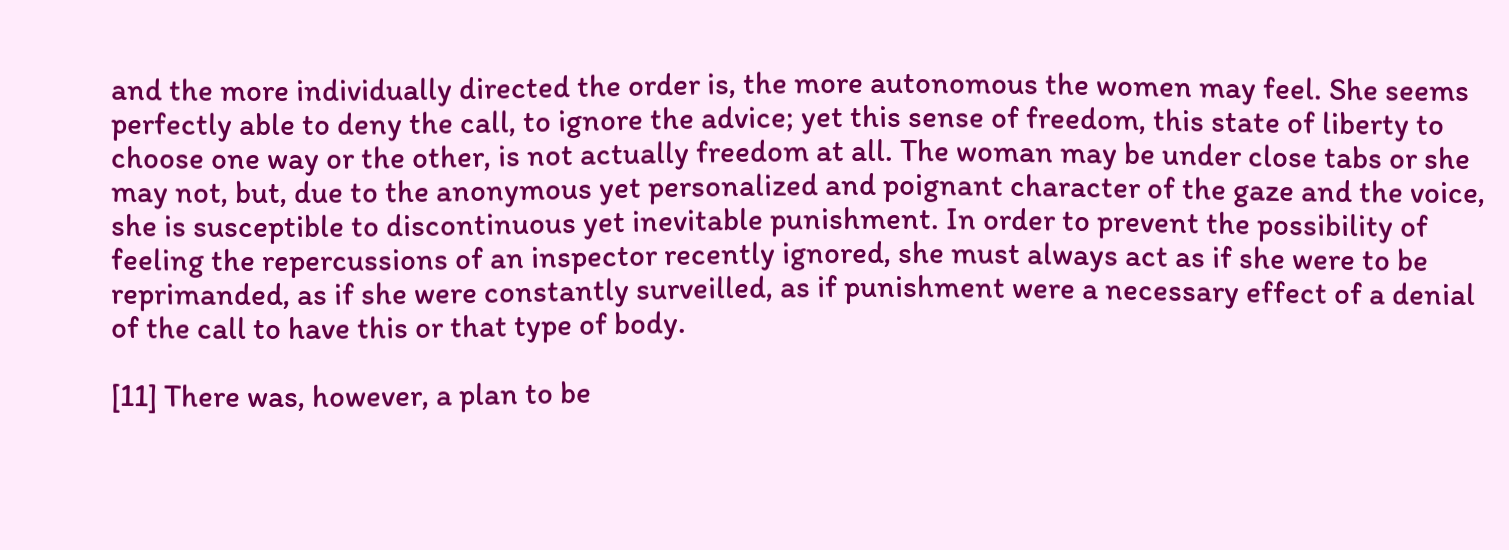and the more individually directed the order is, the more autonomous the women may feel. She seems perfectly able to deny the call, to ignore the advice; yet this sense of freedom, this state of liberty to choose one way or the other, is not actually freedom at all. The woman may be under close tabs or she may not, but, due to the anonymous yet personalized and poignant character of the gaze and the voice, she is susceptible to discontinuous yet inevitable punishment. In order to prevent the possibility of feeling the repercussions of an inspector recently ignored, she must always act as if she were to be reprimanded, as if she were constantly surveilled, as if punishment were a necessary effect of a denial of the call to have this or that type of body.

[11] There was, however, a plan to be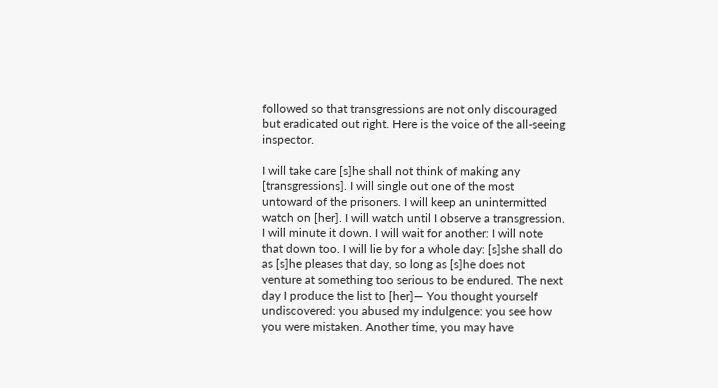followed so that transgressions are not only discouraged but eradicated out right. Here is the voice of the all-seeing inspector.

I will take care [s]he shall not think of making any [transgressions]. I will single out one of the most untoward of the prisoners. I will keep an unintermitted watch on [her]. I will watch until I observe a transgression. I will minute it down. I will wait for another: I will note that down too. I will lie by for a whole day: [s]she shall do as [s]he pleases that day, so long as [s]he does not venture at something too serious to be endured. The next day I produce the list to [her]— You thought yourself undiscovered: you abused my indulgence: you see how you were mistaken. Another time, you may have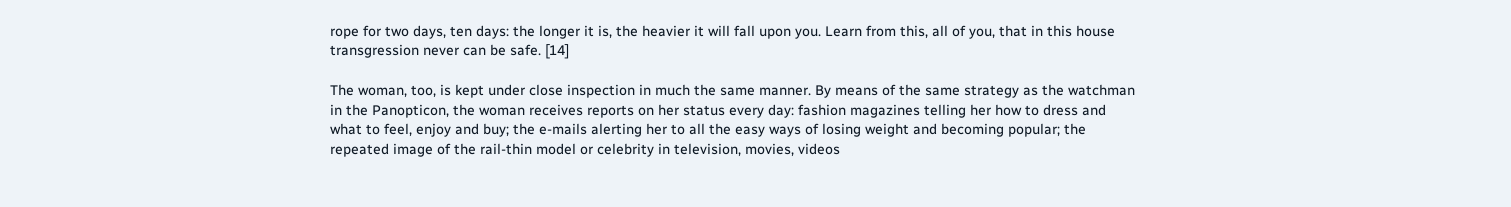rope for two days, ten days: the longer it is, the heavier it will fall upon you. Learn from this, all of you, that in this house transgression never can be safe. [14]

The woman, too, is kept under close inspection in much the same manner. By means of the same strategy as the watchman in the Panopticon, the woman receives reports on her status every day: fashion magazines telling her how to dress and what to feel, enjoy and buy; the e-mails alerting her to all the easy ways of losing weight and becoming popular; the repeated image of the rail-thin model or celebrity in television, movies, videos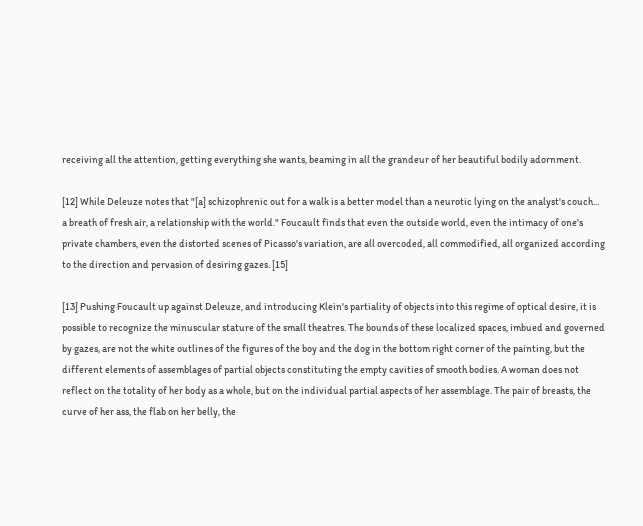receiving all the attention, getting everything she wants, beaming in all the grandeur of her beautiful bodily adornment.

[12] While Deleuze notes that "[a] schizophrenic out for a walk is a better model than a neurotic lying on the analyst's couch... a breath of fresh air, a relationship with the world." Foucault finds that even the outside world, even the intimacy of one's private chambers, even the distorted scenes of Picasso's variation, are all overcoded, all commodified, all organized according to the direction and pervasion of desiring gazes. [15]

[13] Pushing Foucault up against Deleuze, and introducing Klein's partiality of objects into this regime of optical desire, it is possible to recognize the minuscular stature of the small theatres. The bounds of these localized spaces, imbued and governed by gazes, are not the white outlines of the figures of the boy and the dog in the bottom right corner of the painting, but the different elements of assemblages of partial objects constituting the empty cavities of smooth bodies. A woman does not reflect on the totality of her body as a whole, but on the individual partial aspects of her assemblage. The pair of breasts, the curve of her ass, the flab on her belly, the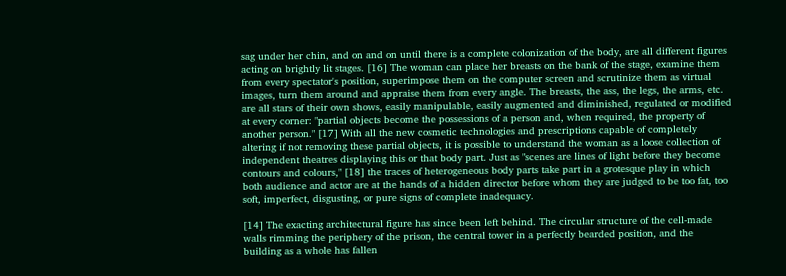sag under her chin, and on and on until there is a complete colonization of the body, are all different figures acting on brightly lit stages. [16] The woman can place her breasts on the bank of the stage, examine them from every spectator's position, superimpose them on the computer screen and scrutinize them as virtual images, turn them around and appraise them from every angle. The breasts, the ass, the legs, the arms, etc. are all stars of their own shows, easily manipulable, easily augmented and diminished, regulated or modified at every corner: "partial objects become the possessions of a person and, when required, the property of another person." [17] With all the new cosmetic technologies and prescriptions capable of completely altering if not removing these partial objects, it is possible to understand the woman as a loose collection of independent theatres displaying this or that body part. Just as "scenes are lines of light before they become contours and colours," [18] the traces of heterogeneous body parts take part in a grotesque play in which both audience and actor are at the hands of a hidden director before whom they are judged to be too fat, too soft, imperfect, disgusting, or pure signs of complete inadequacy.

[14] The exacting architectural figure has since been left behind. The circular structure of the cell-made walls rimming the periphery of the prison, the central tower in a perfectly bearded position, and the building as a whole has fallen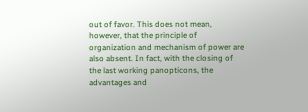out of favor. This does not mean, however, that the principle of organization and mechanism of power are also absent. In fact, with the closing of the last working panopticons, the advantages and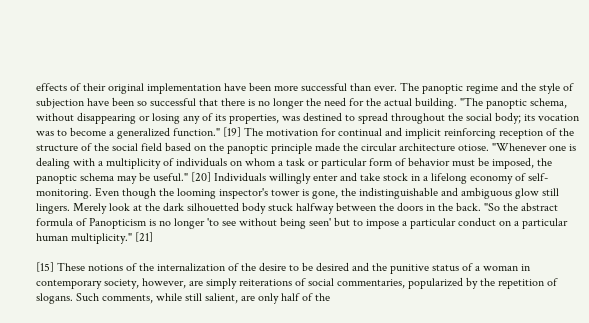effects of their original implementation have been more successful than ever. The panoptic regime and the style of subjection have been so successful that there is no longer the need for the actual building. "The panoptic schema, without disappearing or losing any of its properties, was destined to spread throughout the social body; its vocation was to become a generalized function." [19] The motivation for continual and implicit reinforcing reception of the structure of the social field based on the panoptic principle made the circular architecture otiose. "Whenever one is dealing with a multiplicity of individuals on whom a task or particular form of behavior must be imposed, the panoptic schema may be useful." [20] Individuals willingly enter and take stock in a lifelong economy of self-monitoring. Even though the looming inspector's tower is gone, the indistinguishable and ambiguous glow still lingers. Merely look at the dark silhouetted body stuck halfway between the doors in the back. "So the abstract formula of Panopticism is no longer 'to see without being seen' but to impose a particular conduct on a particular human multiplicity." [21]

[15] These notions of the internalization of the desire to be desired and the punitive status of a woman in contemporary society, however, are simply reiterations of social commentaries, popularized by the repetition of slogans. Such comments, while still salient, are only half of the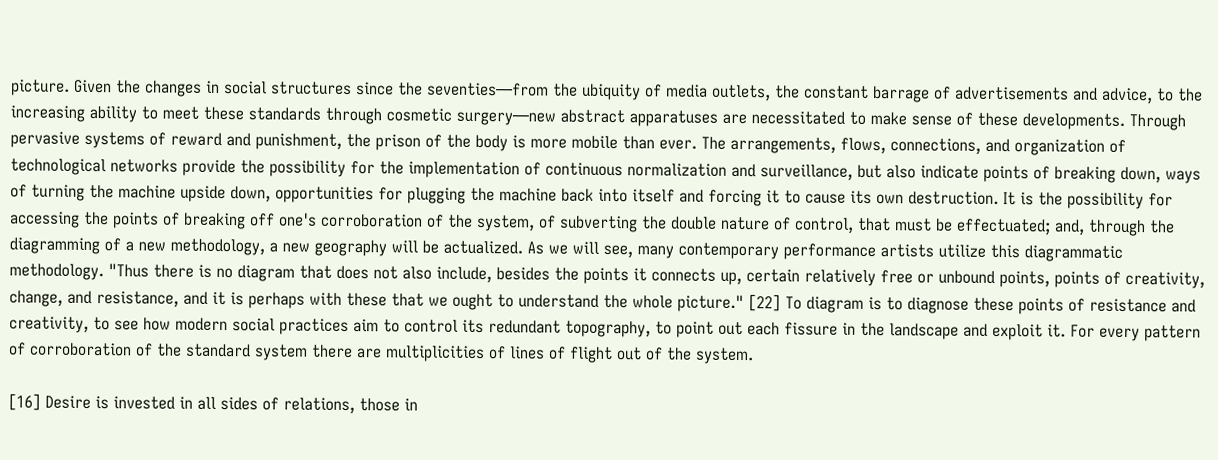picture. Given the changes in social structures since the seventies—from the ubiquity of media outlets, the constant barrage of advertisements and advice, to the increasing ability to meet these standards through cosmetic surgery—new abstract apparatuses are necessitated to make sense of these developments. Through pervasive systems of reward and punishment, the prison of the body is more mobile than ever. The arrangements, flows, connections, and organization of technological networks provide the possibility for the implementation of continuous normalization and surveillance, but also indicate points of breaking down, ways of turning the machine upside down, opportunities for plugging the machine back into itself and forcing it to cause its own destruction. It is the possibility for accessing the points of breaking off one's corroboration of the system, of subverting the double nature of control, that must be effectuated; and, through the diagramming of a new methodology, a new geography will be actualized. As we will see, many contemporary performance artists utilize this diagrammatic methodology. "Thus there is no diagram that does not also include, besides the points it connects up, certain relatively free or unbound points, points of creativity, change, and resistance, and it is perhaps with these that we ought to understand the whole picture." [22] To diagram is to diagnose these points of resistance and creativity, to see how modern social practices aim to control its redundant topography, to point out each fissure in the landscape and exploit it. For every pattern of corroboration of the standard system there are multiplicities of lines of flight out of the system.

[16] Desire is invested in all sides of relations, those in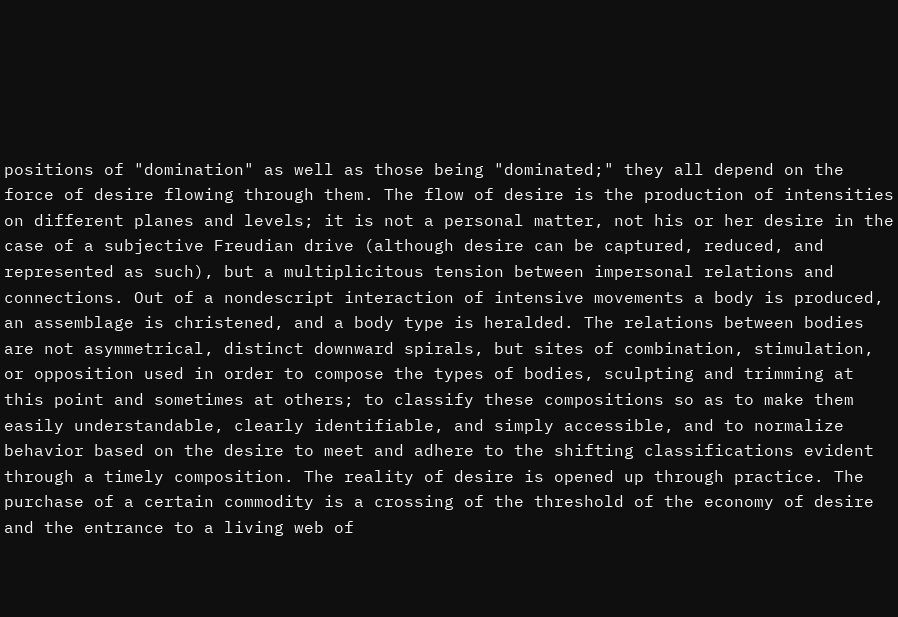positions of "domination" as well as those being "dominated;" they all depend on the force of desire flowing through them. The flow of desire is the production of intensities on different planes and levels; it is not a personal matter, not his or her desire in the case of a subjective Freudian drive (although desire can be captured, reduced, and represented as such), but a multiplicitous tension between impersonal relations and connections. Out of a nondescript interaction of intensive movements a body is produced, an assemblage is christened, and a body type is heralded. The relations between bodies are not asymmetrical, distinct downward spirals, but sites of combination, stimulation, or opposition used in order to compose the types of bodies, sculpting and trimming at this point and sometimes at others; to classify these compositions so as to make them easily understandable, clearly identifiable, and simply accessible, and to normalize behavior based on the desire to meet and adhere to the shifting classifications evident through a timely composition. The reality of desire is opened up through practice. The purchase of a certain commodity is a crossing of the threshold of the economy of desire and the entrance to a living web of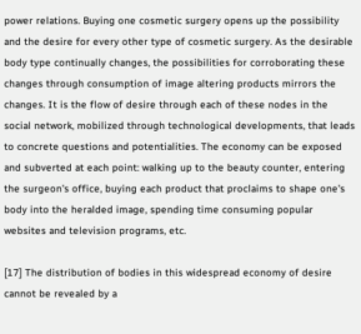power relations. Buying one cosmetic surgery opens up the possibility and the desire for every other type of cosmetic surgery. As the desirable body type continually changes, the possibilities for corroborating these changes through consumption of image altering products mirrors the changes. It is the flow of desire through each of these nodes in the social network, mobilized through technological developments, that leads to concrete questions and potentialities. The economy can be exposed and subverted at each point: walking up to the beauty counter, entering the surgeon's office, buying each product that proclaims to shape one's body into the heralded image, spending time consuming popular websites and television programs, etc.

[17] The distribution of bodies in this widespread economy of desire cannot be revealed by a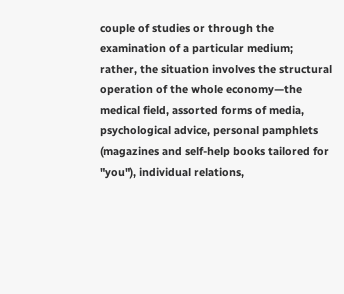couple of studies or through the examination of a particular medium; rather, the situation involves the structural operation of the whole economy—the medical field, assorted forms of media, psychological advice, personal pamphlets (magazines and self-help books tailored for "you"), individual relations,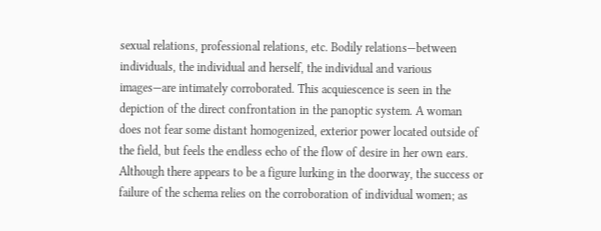sexual relations, professional relations, etc. Bodily relations—between individuals, the individual and herself, the individual and various images—are intimately corroborated. This acquiescence is seen in the depiction of the direct confrontation in the panoptic system. A woman does not fear some distant homogenized, exterior power located outside of the field, but feels the endless echo of the flow of desire in her own ears. Although there appears to be a figure lurking in the doorway, the success or failure of the schema relies on the corroboration of individual women; as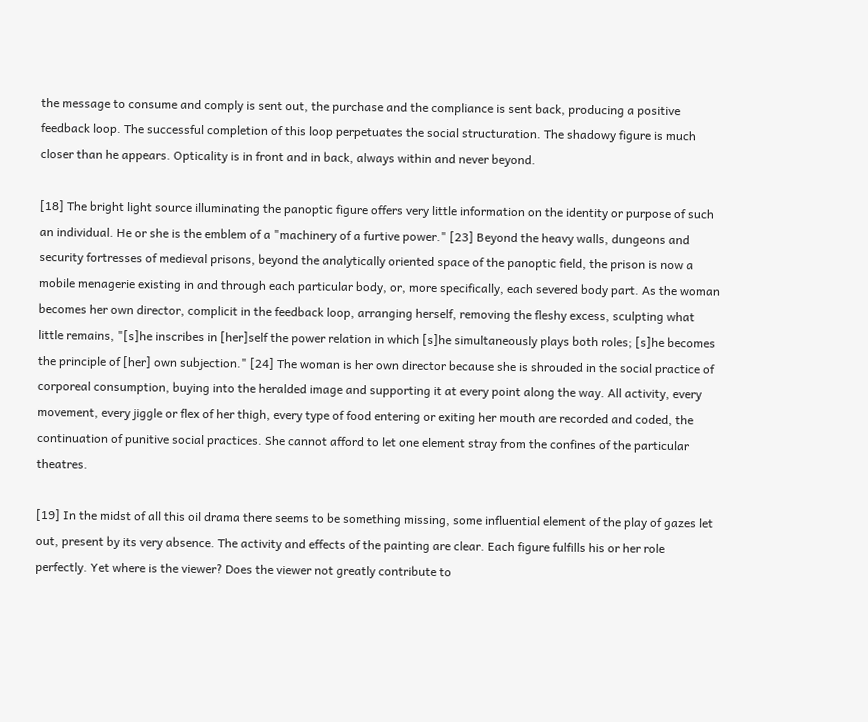the message to consume and comply is sent out, the purchase and the compliance is sent back, producing a positive feedback loop. The successful completion of this loop perpetuates the social structuration. The shadowy figure is much closer than he appears. Opticality is in front and in back, always within and never beyond.

[18] The bright light source illuminating the panoptic figure offers very little information on the identity or purpose of such an individual. He or she is the emblem of a "machinery of a furtive power." [23] Beyond the heavy walls, dungeons and security fortresses of medieval prisons, beyond the analytically oriented space of the panoptic field, the prison is now a mobile menagerie existing in and through each particular body, or, more specifically, each severed body part. As the woman becomes her own director, complicit in the feedback loop, arranging herself, removing the fleshy excess, sculpting what little remains, "[s]he inscribes in [her]self the power relation in which [s]he simultaneously plays both roles; [s]he becomes the principle of [her] own subjection." [24] The woman is her own director because she is shrouded in the social practice of corporeal consumption, buying into the heralded image and supporting it at every point along the way. All activity, every movement, every jiggle or flex of her thigh, every type of food entering or exiting her mouth are recorded and coded, the continuation of punitive social practices. She cannot afford to let one element stray from the confines of the particular theatres.

[19] In the midst of all this oil drama there seems to be something missing, some influential element of the play of gazes let out, present by its very absence. The activity and effects of the painting are clear. Each figure fulfills his or her role perfectly. Yet where is the viewer? Does the viewer not greatly contribute to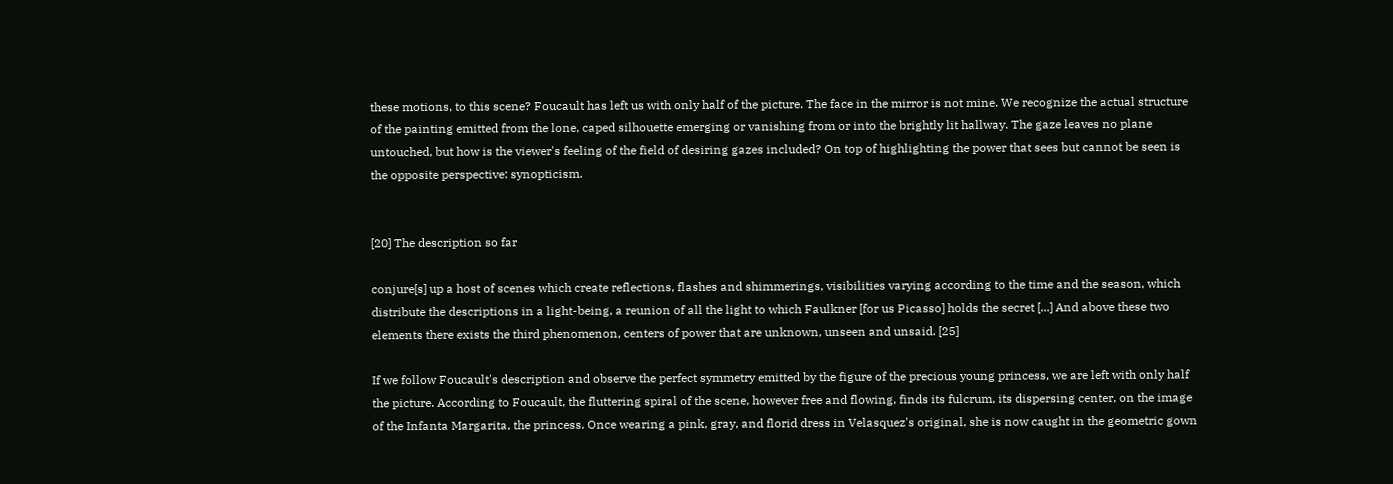these motions, to this scene? Foucault has left us with only half of the picture. The face in the mirror is not mine. We recognize the actual structure of the painting emitted from the lone, caped silhouette emerging or vanishing from or into the brightly lit hallway. The gaze leaves no plane untouched, but how is the viewer's feeling of the field of desiring gazes included? On top of highlighting the power that sees but cannot be seen is the opposite perspective: synopticism.


[20] The description so far

conjure[s] up a host of scenes which create reflections, flashes and shimmerings, visibilities varying according to the time and the season, which distribute the descriptions in a light-being, a reunion of all the light to which Faulkner [for us Picasso] holds the secret [...] And above these two elements there exists the third phenomenon, centers of power that are unknown, unseen and unsaid. [25]

If we follow Foucault's description and observe the perfect symmetry emitted by the figure of the precious young princess, we are left with only half the picture. According to Foucault, the fluttering spiral of the scene, however free and flowing, finds its fulcrum, its dispersing center, on the image of the Infanta Margarita, the princess. Once wearing a pink, gray, and florid dress in Velasquez's original, she is now caught in the geometric gown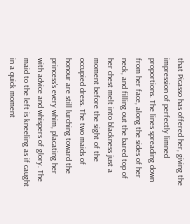that Picasso has offered her, giving the impression of perfectly limned proportions. The lines spreading down from her face, along the sides of her neck, and filling out the bared top of her chest melt into blackness just a moment before the sight of the occupied dress. The two maids of honour are still lurching toward the princess's every whim, placating her with advice and whispers of glory. The maid to the left is kneeling as if caught in a quick moment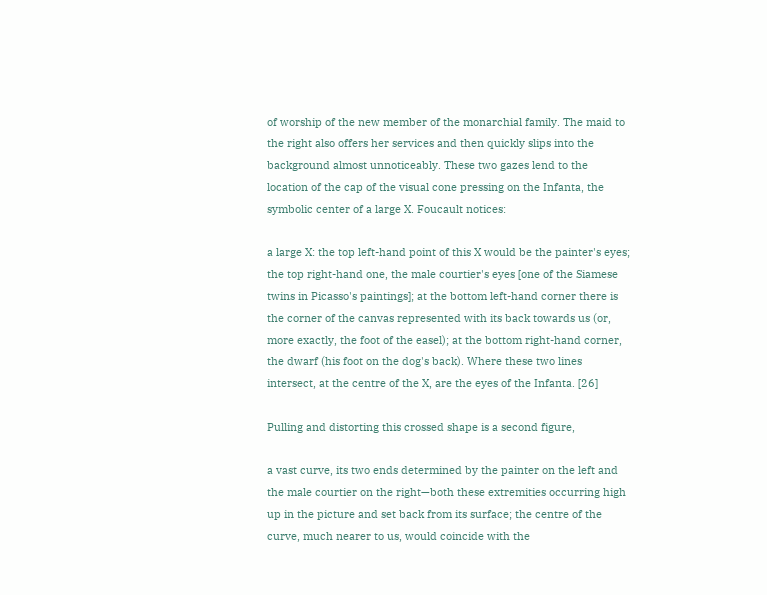of worship of the new member of the monarchial family. The maid to the right also offers her services and then quickly slips into the background almost unnoticeably. These two gazes lend to the location of the cap of the visual cone pressing on the Infanta, the symbolic center of a large X. Foucault notices:

a large X: the top left-hand point of this X would be the painter's eyes; the top right-hand one, the male courtier's eyes [one of the Siamese twins in Picasso's paintings]; at the bottom left-hand corner there is the corner of the canvas represented with its back towards us (or, more exactly, the foot of the easel); at the bottom right-hand corner, the dwarf (his foot on the dog's back). Where these two lines intersect, at the centre of the X, are the eyes of the Infanta. [26]

Pulling and distorting this crossed shape is a second figure,

a vast curve, its two ends determined by the painter on the left and the male courtier on the right—both these extremities occurring high up in the picture and set back from its surface; the centre of the curve, much nearer to us, would coincide with the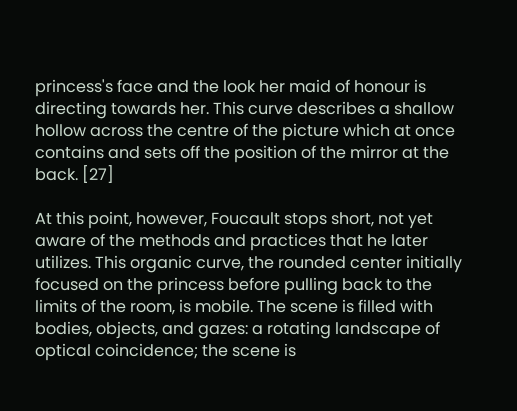princess's face and the look her maid of honour is directing towards her. This curve describes a shallow hollow across the centre of the picture which at once contains and sets off the position of the mirror at the back. [27]

At this point, however, Foucault stops short, not yet aware of the methods and practices that he later utilizes. This organic curve, the rounded center initially focused on the princess before pulling back to the limits of the room, is mobile. The scene is filled with bodies, objects, and gazes: a rotating landscape of optical coincidence; the scene is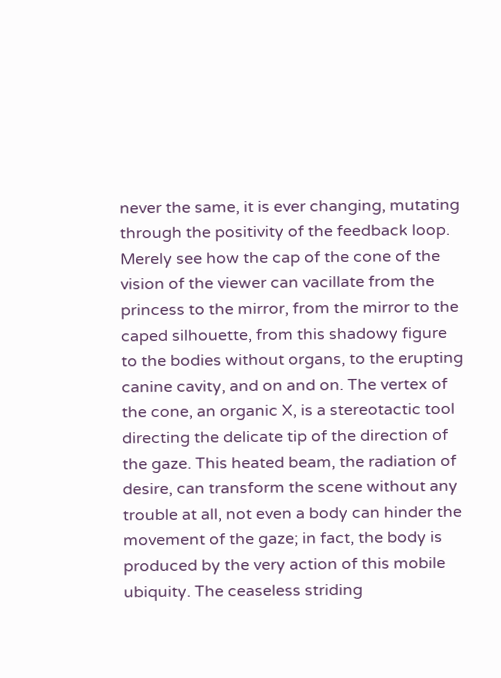never the same, it is ever changing, mutating through the positivity of the feedback loop. Merely see how the cap of the cone of the vision of the viewer can vacillate from the princess to the mirror, from the mirror to the caped silhouette, from this shadowy figure to the bodies without organs, to the erupting canine cavity, and on and on. The vertex of the cone, an organic X, is a stereotactic tool directing the delicate tip of the direction of the gaze. This heated beam, the radiation of desire, can transform the scene without any trouble at all, not even a body can hinder the movement of the gaze; in fact, the body is produced by the very action of this mobile ubiquity. The ceaseless striding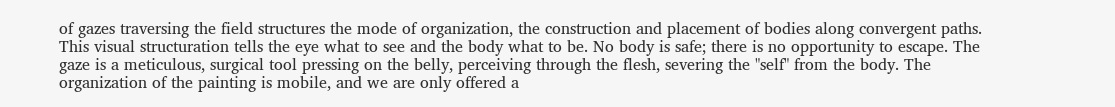of gazes traversing the field structures the mode of organization, the construction and placement of bodies along convergent paths. This visual structuration tells the eye what to see and the body what to be. No body is safe; there is no opportunity to escape. The gaze is a meticulous, surgical tool pressing on the belly, perceiving through the flesh, severing the "self" from the body. The organization of the painting is mobile, and we are only offered a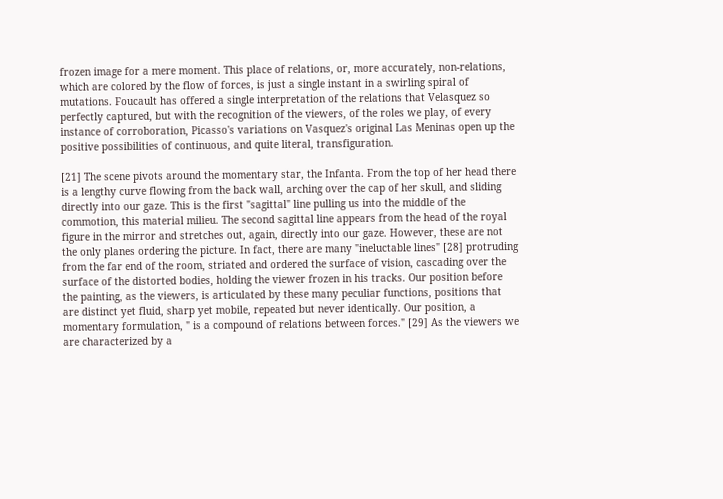frozen image for a mere moment. This place of relations, or, more accurately, non-relations, which are colored by the flow of forces, is just a single instant in a swirling spiral of mutations. Foucault has offered a single interpretation of the relations that Velasquez so perfectly captured, but with the recognition of the viewers, of the roles we play, of every instance of corroboration, Picasso's variations on Vasquez's original Las Meninas open up the positive possibilities of continuous, and quite literal, transfiguration.

[21] The scene pivots around the momentary star, the Infanta. From the top of her head there is a lengthy curve flowing from the back wall, arching over the cap of her skull, and sliding directly into our gaze. This is the first "sagittal" line pulling us into the middle of the commotion, this material milieu. The second sagittal line appears from the head of the royal figure in the mirror and stretches out, again, directly into our gaze. However, these are not the only planes ordering the picture. In fact, there are many "ineluctable lines" [28] protruding from the far end of the room, striated and ordered the surface of vision, cascading over the surface of the distorted bodies, holding the viewer frozen in his tracks. Our position before the painting, as the viewers, is articulated by these many peculiar functions, positions that are distinct yet fluid, sharp yet mobile, repeated but never identically. Our position, a momentary formulation, " is a compound of relations between forces." [29] As the viewers we are characterized by a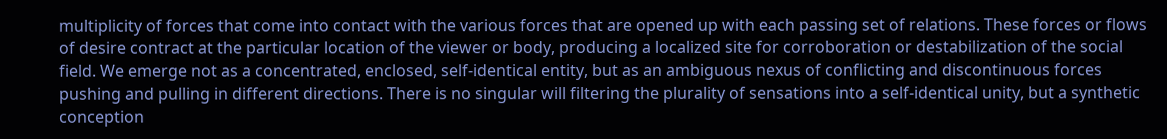multiplicity of forces that come into contact with the various forces that are opened up with each passing set of relations. These forces or flows of desire contract at the particular location of the viewer or body, producing a localized site for corroboration or destabilization of the social field. We emerge not as a concentrated, enclosed, self-identical entity, but as an ambiguous nexus of conflicting and discontinuous forces pushing and pulling in different directions. There is no singular will filtering the plurality of sensations into a self-identical unity, but a synthetic conception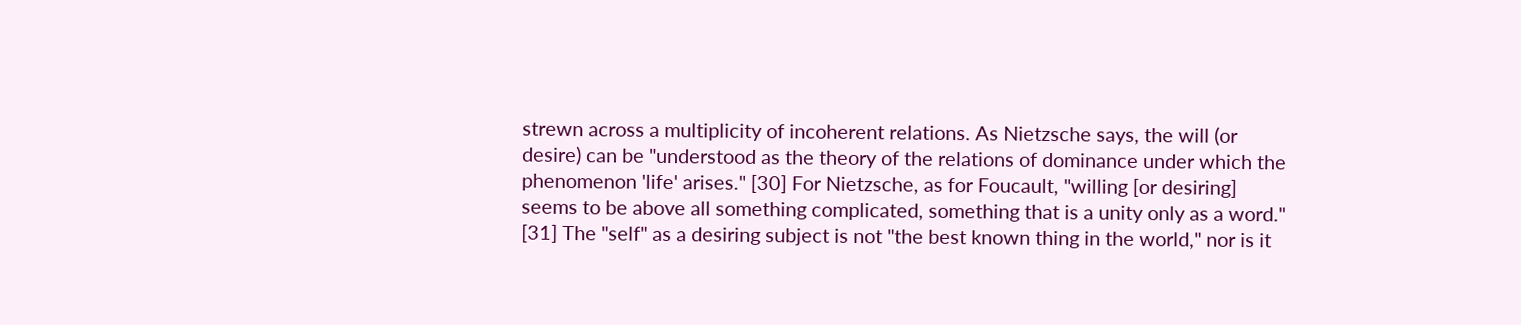strewn across a multiplicity of incoherent relations. As Nietzsche says, the will (or desire) can be "understood as the theory of the relations of dominance under which the phenomenon 'life' arises." [30] For Nietzsche, as for Foucault, "willing [or desiring] seems to be above all something complicated, something that is a unity only as a word." [31] The "self" as a desiring subject is not "the best known thing in the world," nor is it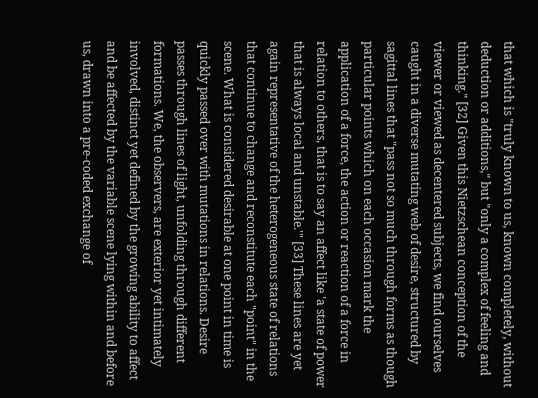that which is "truly known to us, known completely, without deduction or additions," but "only a complex of feeling and thinking." [32] Given this Nietzschean conception of the viewer or viewed as decentered subjects, we find ourselves caught in a diverse mutating web of desire, structured by sagittal lines that "pass not so much through forms as though particular points which on each occasion mark the application of a force, the action or reaction of a force in relation to others, that is to say an affect like 'a state of power that is always local and unstable.'" [33] These lines are yet again representative of the heterogeneous state of relations that continue to change and reconstitute each "point" in the scene. What is considered desirable at one point in time is quickly passed over with mutations in relations. Desire passes through lines of light, unfolding through different formations. We, the observers, are exterior yet intimately involved, distinct yet defined by the growing ability to affect and be affected by the variable scene lying within and before us, drawn into a pre-coded exchange of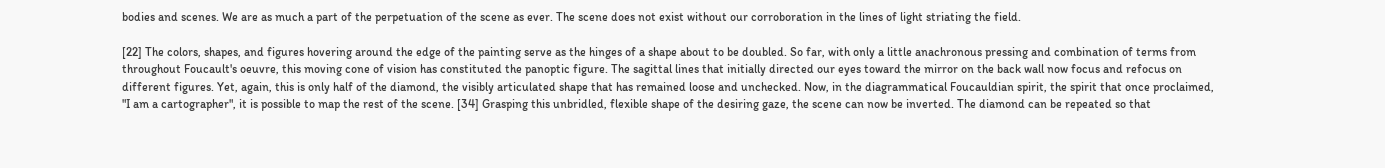bodies and scenes. We are as much a part of the perpetuation of the scene as ever. The scene does not exist without our corroboration in the lines of light striating the field.

[22] The colors, shapes, and figures hovering around the edge of the painting serve as the hinges of a shape about to be doubled. So far, with only a little anachronous pressing and combination of terms from throughout Foucault's oeuvre, this moving cone of vision has constituted the panoptic figure. The sagittal lines that initially directed our eyes toward the mirror on the back wall now focus and refocus on different figures. Yet, again, this is only half of the diamond, the visibly articulated shape that has remained loose and unchecked. Now, in the diagrammatical Foucauldian spirit, the spirit that once proclaimed, "I am a cartographer", it is possible to map the rest of the scene. [34] Grasping this unbridled, flexible shape of the desiring gaze, the scene can now be inverted. The diamond can be repeated so that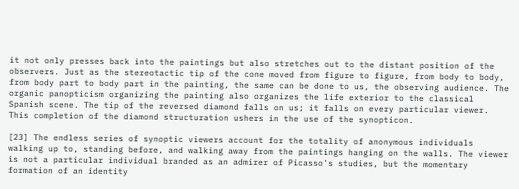it not only presses back into the paintings but also stretches out to the distant position of the observers. Just as the stereotactic tip of the cone moved from figure to figure, from body to body, from body part to body part in the painting, the same can be done to us, the observing audience. The organic panopticism organizing the painting also organizes the life exterior to the classical Spanish scene. The tip of the reversed diamond falls on us; it falls on every particular viewer. This completion of the diamond structuration ushers in the use of the synopticon.

[23] The endless series of synoptic viewers account for the totality of anonymous individuals walking up to, standing before, and walking away from the paintings hanging on the walls. The viewer is not a particular individual branded as an admirer of Picasso's studies, but the momentary formation of an identity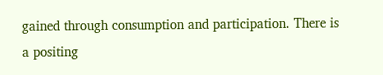gained through consumption and participation. There is a positing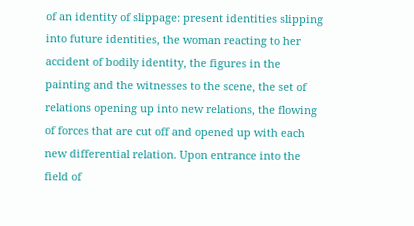of an identity of slippage: present identities slipping into future identities, the woman reacting to her accident of bodily identity, the figures in the painting and the witnesses to the scene, the set of relations opening up into new relations, the flowing of forces that are cut off and opened up with each new differential relation. Upon entrance into the field of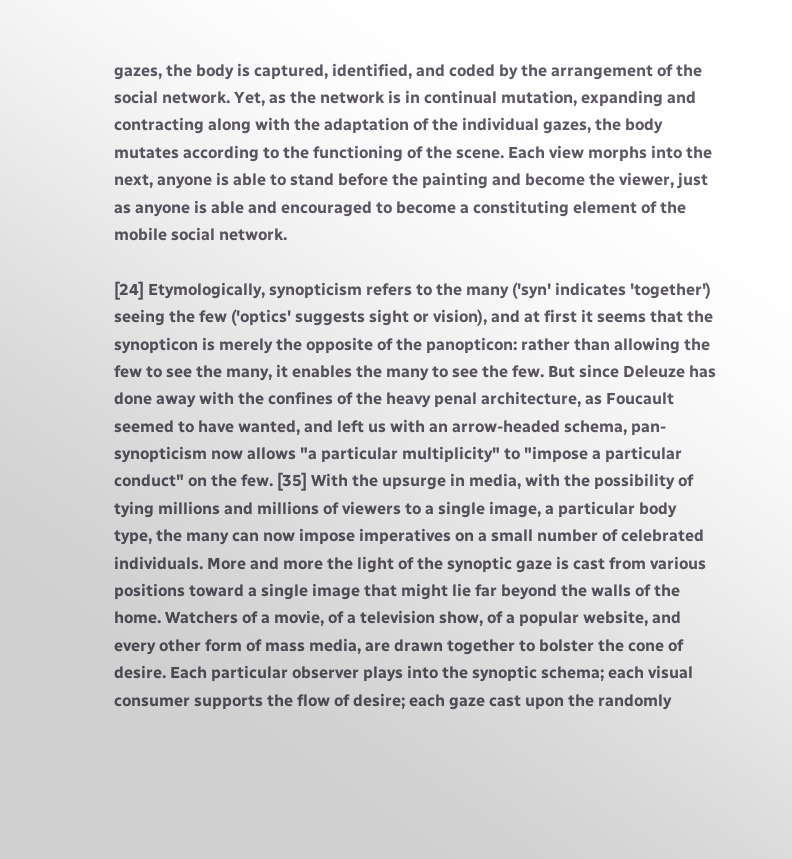gazes, the body is captured, identified, and coded by the arrangement of the social network. Yet, as the network is in continual mutation, expanding and contracting along with the adaptation of the individual gazes, the body mutates according to the functioning of the scene. Each view morphs into the next, anyone is able to stand before the painting and become the viewer, just as anyone is able and encouraged to become a constituting element of the mobile social network.

[24] Etymologically, synopticism refers to the many ('syn' indicates 'together') seeing the few ('optics' suggests sight or vision), and at first it seems that the synopticon is merely the opposite of the panopticon: rather than allowing the few to see the many, it enables the many to see the few. But since Deleuze has done away with the confines of the heavy penal architecture, as Foucault seemed to have wanted, and left us with an arrow-headed schema, pan-synopticism now allows "a particular multiplicity" to "impose a particular conduct" on the few. [35] With the upsurge in media, with the possibility of tying millions and millions of viewers to a single image, a particular body type, the many can now impose imperatives on a small number of celebrated individuals. More and more the light of the synoptic gaze is cast from various positions toward a single image that might lie far beyond the walls of the home. Watchers of a movie, of a television show, of a popular website, and every other form of mass media, are drawn together to bolster the cone of desire. Each particular observer plays into the synoptic schema; each visual consumer supports the flow of desire; each gaze cast upon the randomly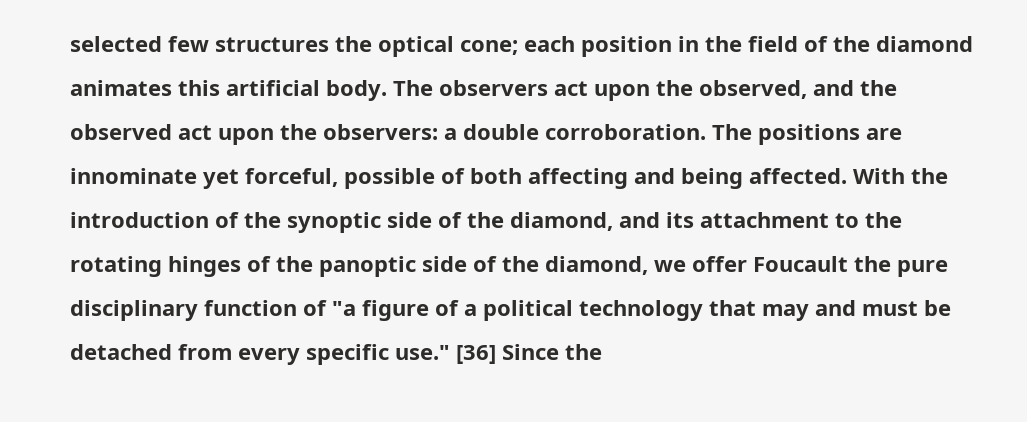selected few structures the optical cone; each position in the field of the diamond animates this artificial body. The observers act upon the observed, and the observed act upon the observers: a double corroboration. The positions are innominate yet forceful, possible of both affecting and being affected. With the introduction of the synoptic side of the diamond, and its attachment to the rotating hinges of the panoptic side of the diamond, we offer Foucault the pure disciplinary function of "a figure of a political technology that may and must be detached from every specific use." [36] Since the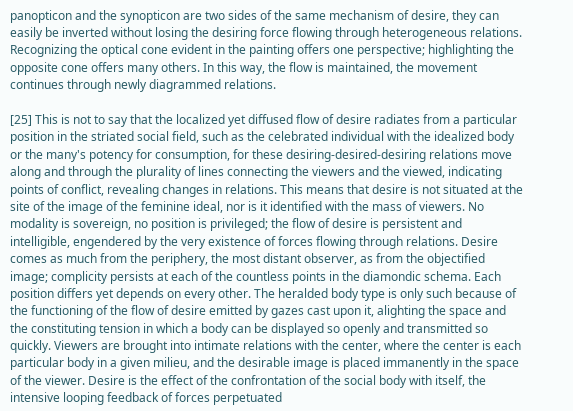panopticon and the synopticon are two sides of the same mechanism of desire, they can easily be inverted without losing the desiring force flowing through heterogeneous relations. Recognizing the optical cone evident in the painting offers one perspective; highlighting the opposite cone offers many others. In this way, the flow is maintained, the movement continues through newly diagrammed relations.

[25] This is not to say that the localized yet diffused flow of desire radiates from a particular position in the striated social field, such as the celebrated individual with the idealized body or the many's potency for consumption, for these desiring-desired-desiring relations move along and through the plurality of lines connecting the viewers and the viewed, indicating points of conflict, revealing changes in relations. This means that desire is not situated at the site of the image of the feminine ideal, nor is it identified with the mass of viewers. No modality is sovereign, no position is privileged; the flow of desire is persistent and intelligible, engendered by the very existence of forces flowing through relations. Desire comes as much from the periphery, the most distant observer, as from the objectified image; complicity persists at each of the countless points in the diamondic schema. Each position differs yet depends on every other. The heralded body type is only such because of the functioning of the flow of desire emitted by gazes cast upon it, alighting the space and the constituting tension in which a body can be displayed so openly and transmitted so quickly. Viewers are brought into intimate relations with the center, where the center is each particular body in a given milieu, and the desirable image is placed immanently in the space of the viewer. Desire is the effect of the confrontation of the social body with itself, the intensive looping feedback of forces perpetuated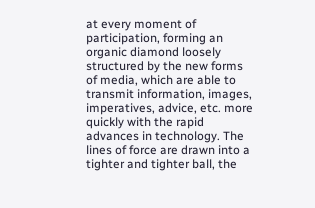at every moment of participation, forming an organic diamond loosely structured by the new forms of media, which are able to transmit information, images, imperatives, advice, etc. more quickly with the rapid advances in technology. The lines of force are drawn into a tighter and tighter ball, the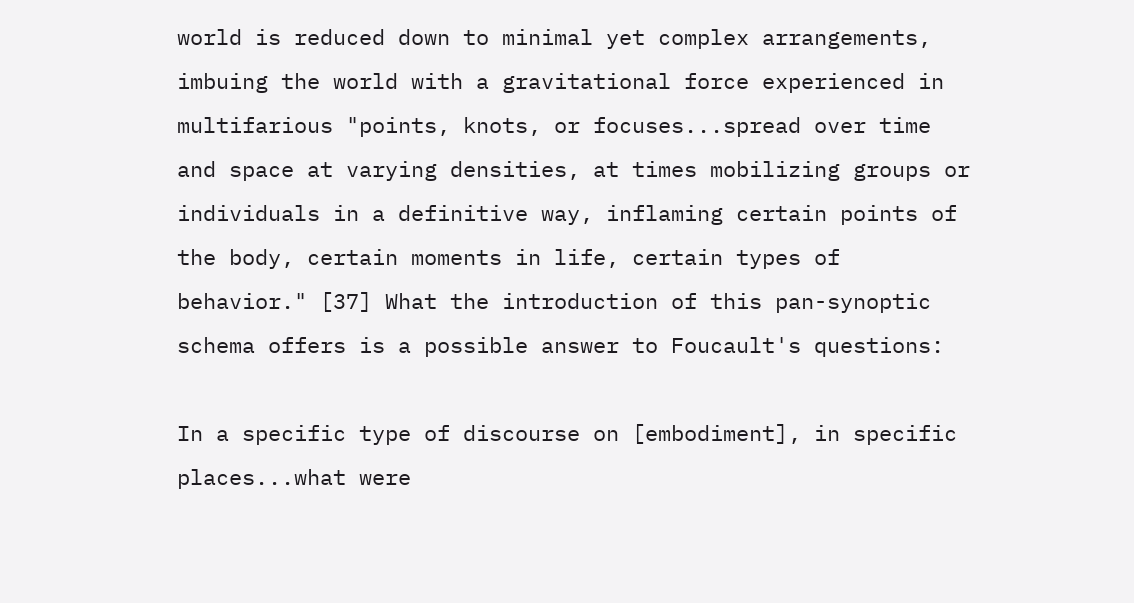world is reduced down to minimal yet complex arrangements, imbuing the world with a gravitational force experienced in multifarious "points, knots, or focuses...spread over time and space at varying densities, at times mobilizing groups or individuals in a definitive way, inflaming certain points of the body, certain moments in life, certain types of behavior." [37] What the introduction of this pan-synoptic schema offers is a possible answer to Foucault's questions:

In a specific type of discourse on [embodiment], in specific places...what were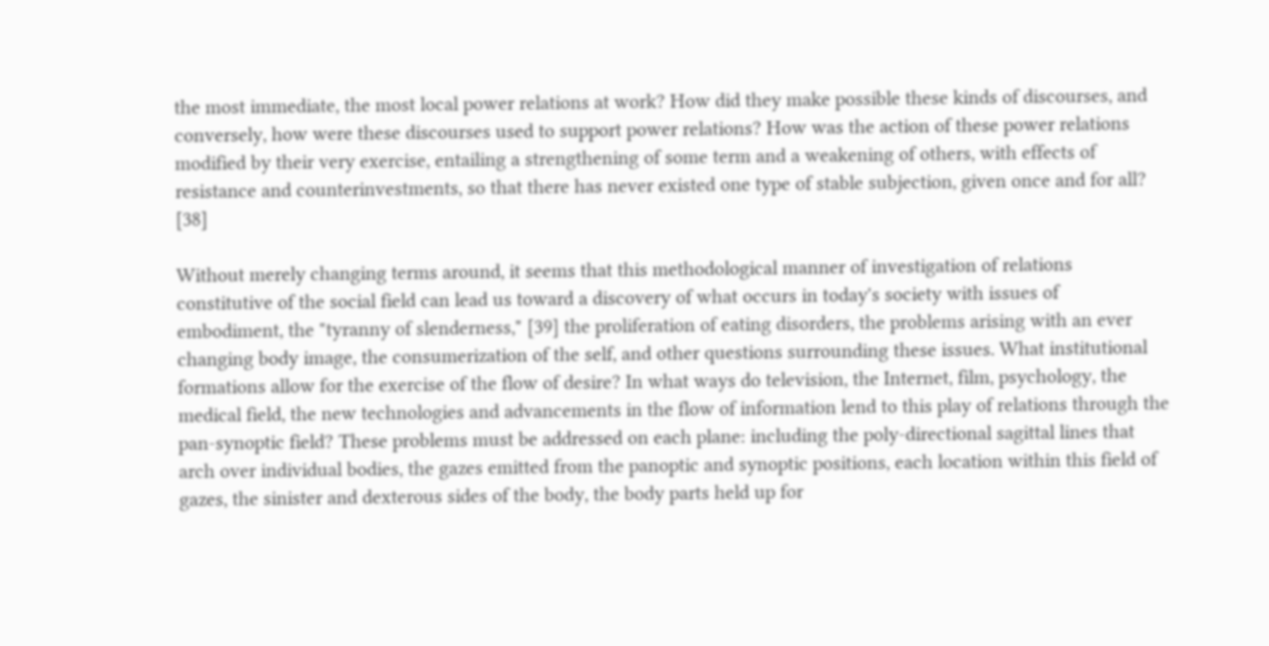the most immediate, the most local power relations at work? How did they make possible these kinds of discourses, and conversely, how were these discourses used to support power relations? How was the action of these power relations modified by their very exercise, entailing a strengthening of some term and a weakening of others, with effects of resistance and counterinvestments, so that there has never existed one type of stable subjection, given once and for all? [38]

Without merely changing terms around, it seems that this methodological manner of investigation of relations constitutive of the social field can lead us toward a discovery of what occurs in today's society with issues of embodiment, the "tyranny of slenderness," [39] the proliferation of eating disorders, the problems arising with an ever changing body image, the consumerization of the self, and other questions surrounding these issues. What institutional formations allow for the exercise of the flow of desire? In what ways do television, the Internet, film, psychology, the medical field, the new technologies and advancements in the flow of information lend to this play of relations through the pan-synoptic field? These problems must be addressed on each plane: including the poly-directional sagittal lines that arch over individual bodies, the gazes emitted from the panoptic and synoptic positions, each location within this field of gazes, the sinister and dexterous sides of the body, the body parts held up for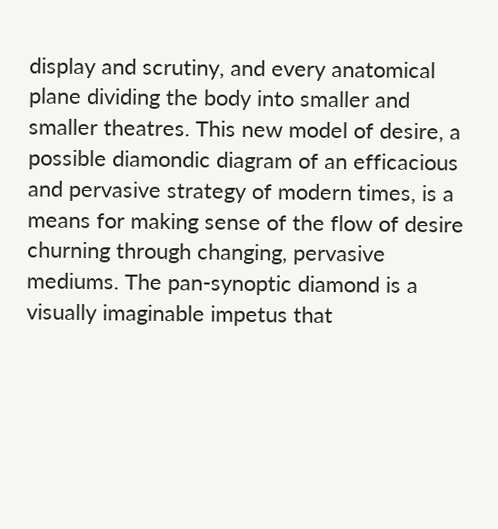display and scrutiny, and every anatomical plane dividing the body into smaller and smaller theatres. This new model of desire, a possible diamondic diagram of an efficacious and pervasive strategy of modern times, is a means for making sense of the flow of desire churning through changing, pervasive mediums. The pan-synoptic diamond is a visually imaginable impetus that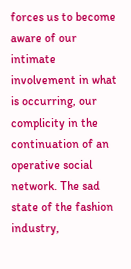forces us to become aware of our intimate involvement in what is occurring, our complicity in the continuation of an operative social network. The sad state of the fashion industry,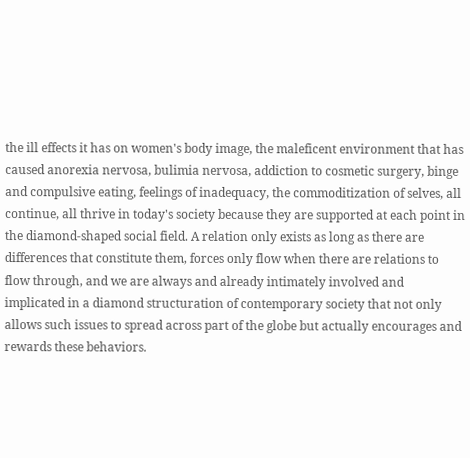the ill effects it has on women's body image, the maleficent environment that has caused anorexia nervosa, bulimia nervosa, addiction to cosmetic surgery, binge and compulsive eating, feelings of inadequacy, the commoditization of selves, all continue, all thrive in today's society because they are supported at each point in the diamond-shaped social field. A relation only exists as long as there are differences that constitute them, forces only flow when there are relations to flow through, and we are always and already intimately involved and implicated in a diamond structuration of contemporary society that not only allows such issues to spread across part of the globe but actually encourages and rewards these behaviors.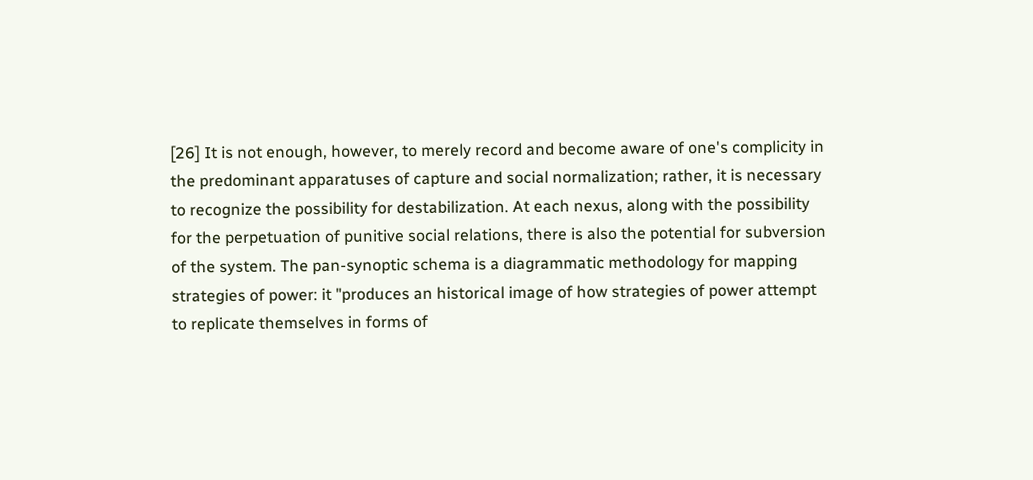[26] It is not enough, however, to merely record and become aware of one's complicity in the predominant apparatuses of capture and social normalization; rather, it is necessary to recognize the possibility for destabilization. At each nexus, along with the possibility for the perpetuation of punitive social relations, there is also the potential for subversion of the system. The pan-synoptic schema is a diagrammatic methodology for mapping strategies of power: it "produces an historical image of how strategies of power attempt to replicate themselves in forms of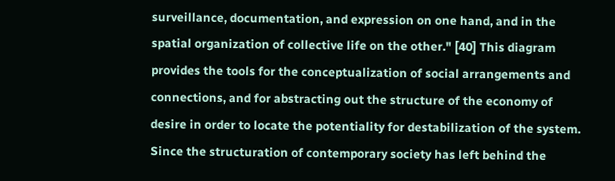surveillance, documentation, and expression on one hand, and in the spatial organization of collective life on the other." [40] This diagram provides the tools for the conceptualization of social arrangements and connections, and for abstracting out the structure of the economy of desire in order to locate the potentiality for destabilization of the system. Since the structuration of contemporary society has left behind the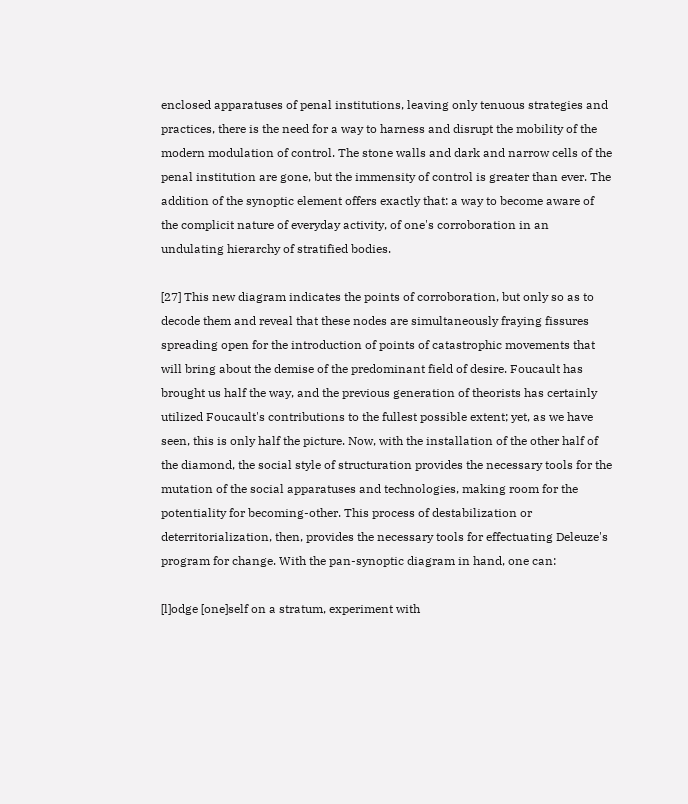enclosed apparatuses of penal institutions, leaving only tenuous strategies and practices, there is the need for a way to harness and disrupt the mobility of the modern modulation of control. The stone walls and dark and narrow cells of the penal institution are gone, but the immensity of control is greater than ever. The addition of the synoptic element offers exactly that: a way to become aware of the complicit nature of everyday activity, of one's corroboration in an undulating hierarchy of stratified bodies.

[27] This new diagram indicates the points of corroboration, but only so as to decode them and reveal that these nodes are simultaneously fraying fissures spreading open for the introduction of points of catastrophic movements that will bring about the demise of the predominant field of desire. Foucault has brought us half the way, and the previous generation of theorists has certainly utilized Foucault's contributions to the fullest possible extent; yet, as we have seen, this is only half the picture. Now, with the installation of the other half of the diamond, the social style of structuration provides the necessary tools for the mutation of the social apparatuses and technologies, making room for the potentiality for becoming-other. This process of destabilization or deterritorialization, then, provides the necessary tools for effectuating Deleuze's program for change. With the pan-synoptic diagram in hand, one can:

[l]odge [one]self on a stratum, experiment with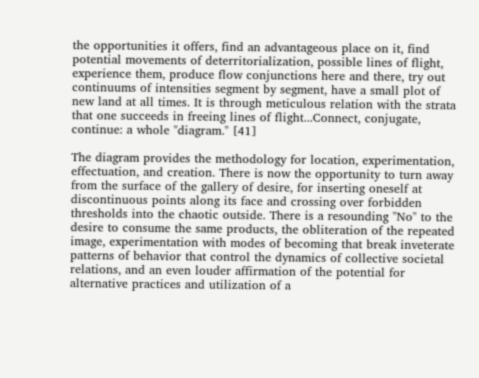the opportunities it offers, find an advantageous place on it, find potential movements of deterritorialization, possible lines of flight, experience them, produce flow conjunctions here and there, try out continuums of intensities segment by segment, have a small plot of new land at all times. It is through meticulous relation with the strata that one succeeds in freeing lines of flight...Connect, conjugate, continue: a whole "diagram." [41]

The diagram provides the methodology for location, experimentation, effectuation, and creation. There is now the opportunity to turn away from the surface of the gallery of desire, for inserting oneself at discontinuous points along its face and crossing over forbidden thresholds into the chaotic outside. There is a resounding "No" to the desire to consume the same products, the obliteration of the repeated image, experimentation with modes of becoming that break inveterate patterns of behavior that control the dynamics of collective societal relations, and an even louder affirmation of the potential for alternative practices and utilization of a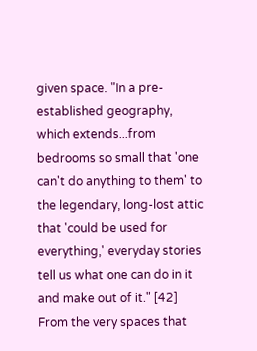given space. "In a pre-established geography, which extends...from bedrooms so small that 'one can't do anything to them' to the legendary, long-lost attic that 'could be used for everything,' everyday stories tell us what one can do in it and make out of it." [42] From the very spaces that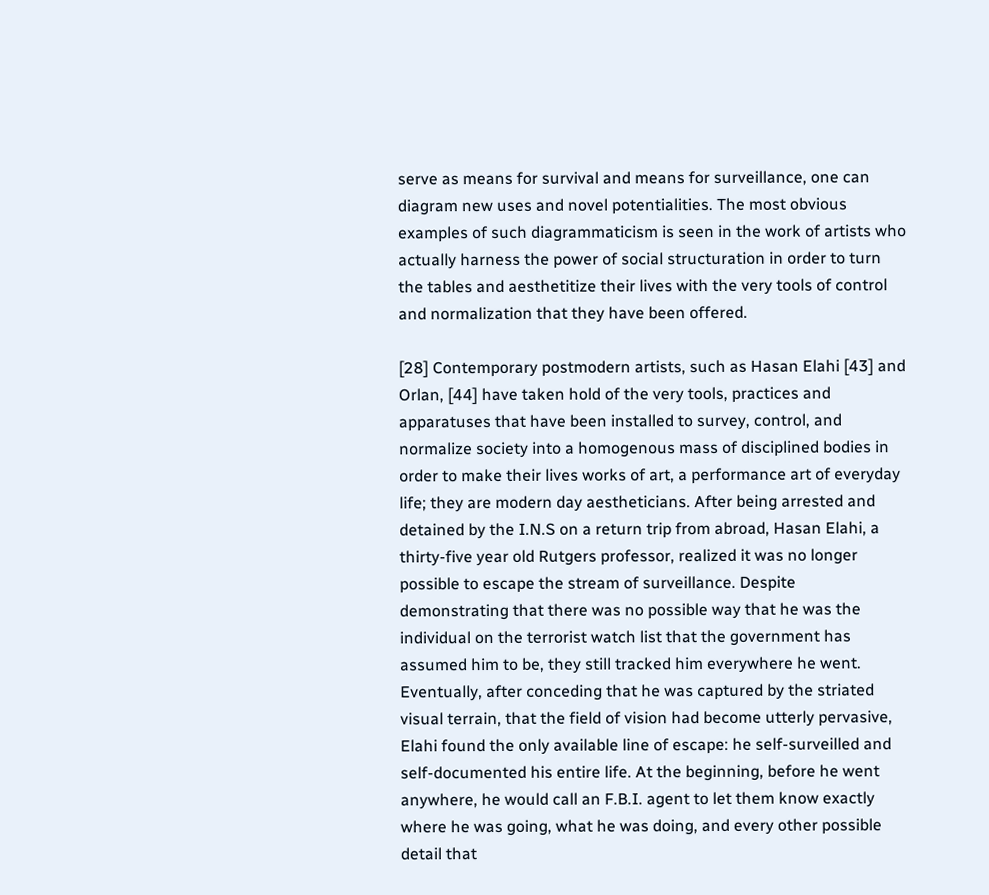serve as means for survival and means for surveillance, one can diagram new uses and novel potentialities. The most obvious examples of such diagrammaticism is seen in the work of artists who actually harness the power of social structuration in order to turn the tables and aesthetitize their lives with the very tools of control and normalization that they have been offered.

[28] Contemporary postmodern artists, such as Hasan Elahi [43] and Orlan, [44] have taken hold of the very tools, practices and apparatuses that have been installed to survey, control, and normalize society into a homogenous mass of disciplined bodies in order to make their lives works of art, a performance art of everyday life; they are modern day aestheticians. After being arrested and detained by the I.N.S on a return trip from abroad, Hasan Elahi, a thirty-five year old Rutgers professor, realized it was no longer possible to escape the stream of surveillance. Despite demonstrating that there was no possible way that he was the individual on the terrorist watch list that the government has assumed him to be, they still tracked him everywhere he went. Eventually, after conceding that he was captured by the striated visual terrain, that the field of vision had become utterly pervasive, Elahi found the only available line of escape: he self-surveilled and self-documented his entire life. At the beginning, before he went anywhere, he would call an F.B.I. agent to let them know exactly where he was going, what he was doing, and every other possible detail that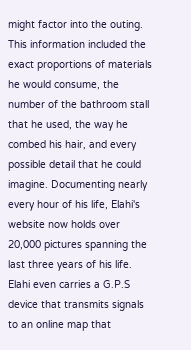might factor into the outing. This information included the exact proportions of materials he would consume, the number of the bathroom stall that he used, the way he combed his hair, and every possible detail that he could imagine. Documenting nearly every hour of his life, Elahi's website now holds over 20,000 pictures spanning the last three years of his life. Elahi even carries a G.P.S device that transmits signals to an online map that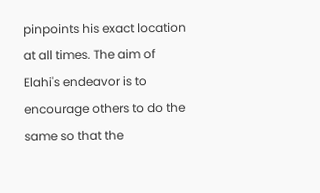pinpoints his exact location at all times. The aim of Elahi's endeavor is to encourage others to do the same so that the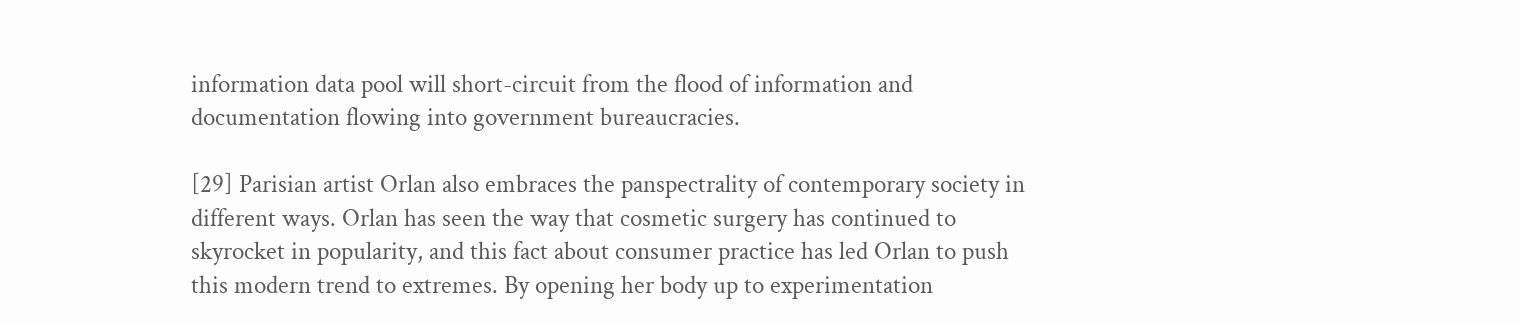information data pool will short-circuit from the flood of information and documentation flowing into government bureaucracies.

[29] Parisian artist Orlan also embraces the panspectrality of contemporary society in different ways. Orlan has seen the way that cosmetic surgery has continued to skyrocket in popularity, and this fact about consumer practice has led Orlan to push this modern trend to extremes. By opening her body up to experimentation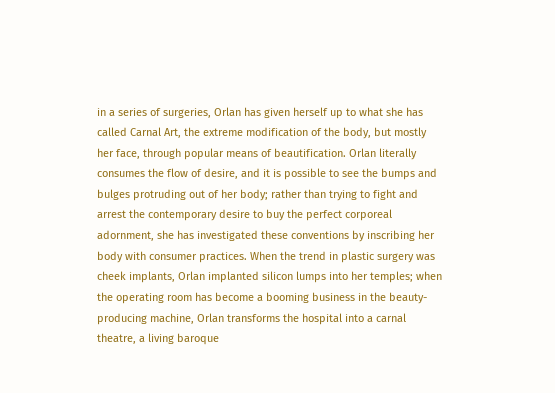in a series of surgeries, Orlan has given herself up to what she has called Carnal Art, the extreme modification of the body, but mostly her face, through popular means of beautification. Orlan literally consumes the flow of desire, and it is possible to see the bumps and bulges protruding out of her body; rather than trying to fight and arrest the contemporary desire to buy the perfect corporeal adornment, she has investigated these conventions by inscribing her body with consumer practices. When the trend in plastic surgery was cheek implants, Orlan implanted silicon lumps into her temples; when the operating room has become a booming business in the beauty-producing machine, Orlan transforms the hospital into a carnal theatre, a living baroque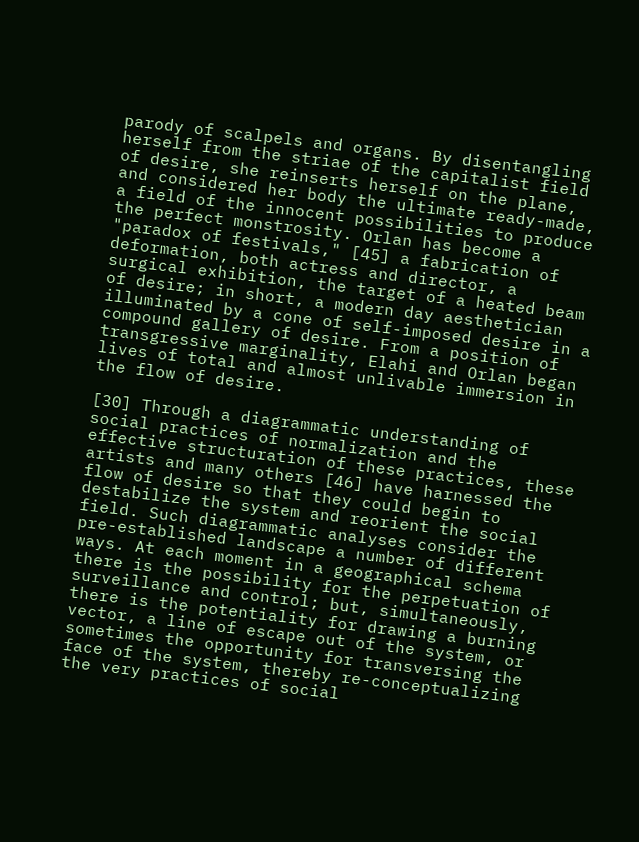parody of scalpels and organs. By disentangling herself from the striae of the capitalist field of desire, she reinserts herself on the plane, and considered her body the ultimate ready-made, a field of the innocent possibilities to produce the perfect monstrosity. Orlan has become a "paradox of festivals," [45] a fabrication of deformation, both actress and director, a surgical exhibition, the target of a heated beam of desire; in short, a modern day aesthetician illuminated by a cone of self-imposed desire in a compound gallery of desire. From a position of transgressive marginality, Elahi and Orlan began lives of total and almost unlivable immersion in the flow of desire.

[30] Through a diagrammatic understanding of social practices of normalization and the effective structuration of these practices, these artists and many others [46] have harnessed the flow of desire so that they could begin to destabilize the system and reorient the social field. Such diagrammatic analyses consider the pre-established landscape a number of different ways. At each moment in a geographical schema there is the possibility for the perpetuation of surveillance and control; but, simultaneously, there is the potentiality for drawing a burning vector, a line of escape out of the system, or sometimes the opportunity for transversing the face of the system, thereby re-conceptualizing the very practices of social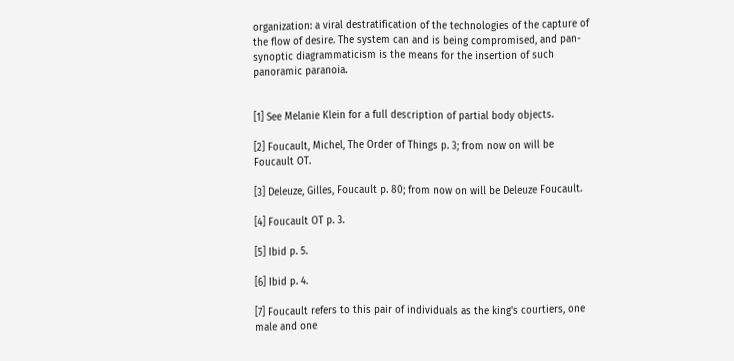organization: a viral destratification of the technologies of the capture of the flow of desire. The system can and is being compromised, and pan-synoptic diagrammaticism is the means for the insertion of such panoramic paranoia.


[1] See Melanie Klein for a full description of partial body objects.

[2] Foucault, Michel, The Order of Things p. 3; from now on will be Foucault OT.

[3] Deleuze, Gilles, Foucault p. 80; from now on will be Deleuze Foucault.

[4] Foucault OT p. 3.

[5] Ibid p. 5.

[6] Ibid p. 4.

[7] Foucault refers to this pair of individuals as the king's courtiers, one male and one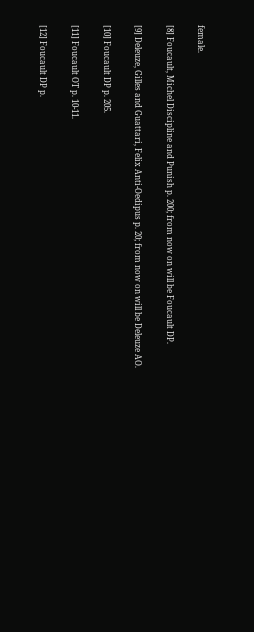female.

[8] Foucault, Michel Discipline and Punish p. 200; from now on will be Foucault DP.

[9] Deleuze, Gilles and Guattari, Felix Anti-Oedipus p. 20; from now on will be Deleuze AO.

[10] Foucault DP p. 205.

[11] Foucault OT p. 10-11.

[12] Foucault DP p.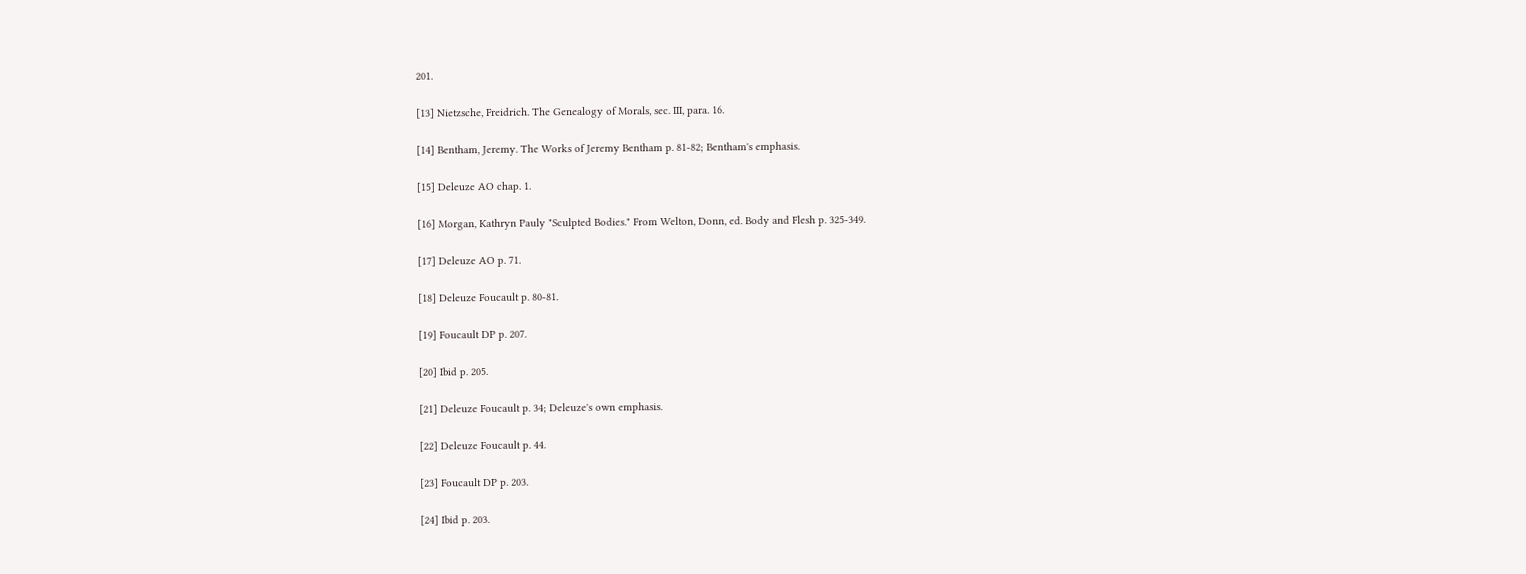201.

[13] Nietzsche, Freidrich. The Genealogy of Morals, sec. III, para. 16.

[14] Bentham, Jeremy. The Works of Jeremy Bentham p. 81-82; Bentham's emphasis.

[15] Deleuze AO chap. 1.

[16] Morgan, Kathryn Pauly "Sculpted Bodies." From Welton, Donn, ed. Body and Flesh p. 325-349.

[17] Deleuze AO p. 71.

[18] Deleuze Foucault p. 80-81.

[19] Foucault DP p. 207.

[20] Ibid p. 205.

[21] Deleuze Foucault p. 34; Deleuze's own emphasis.

[22] Deleuze Foucault p. 44.

[23] Foucault DP p. 203.

[24] Ibid p. 203.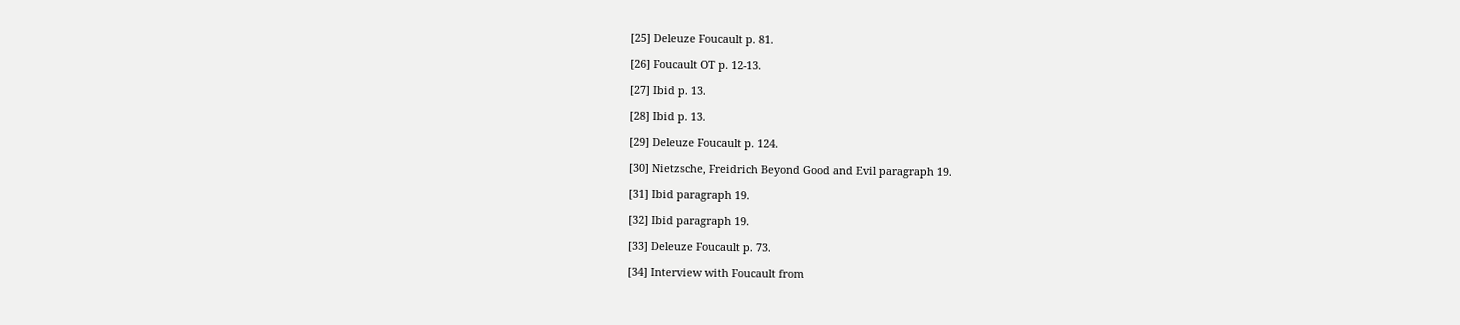[25] Deleuze Foucault p. 81.

[26] Foucault OT p. 12-13.

[27] Ibid p. 13.

[28] Ibid p. 13.

[29] Deleuze Foucault p. 124.

[30] Nietzsche, Freidrich Beyond Good and Evil paragraph 19.

[31] Ibid paragraph 19.

[32] Ibid paragraph 19.

[33] Deleuze Foucault p. 73.

[34] Interview with Foucault from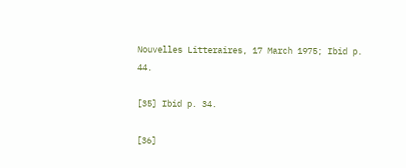Nouvelles Litteraires, 17 March 1975; Ibid p. 44.

[35] Ibid p. 34.

[36]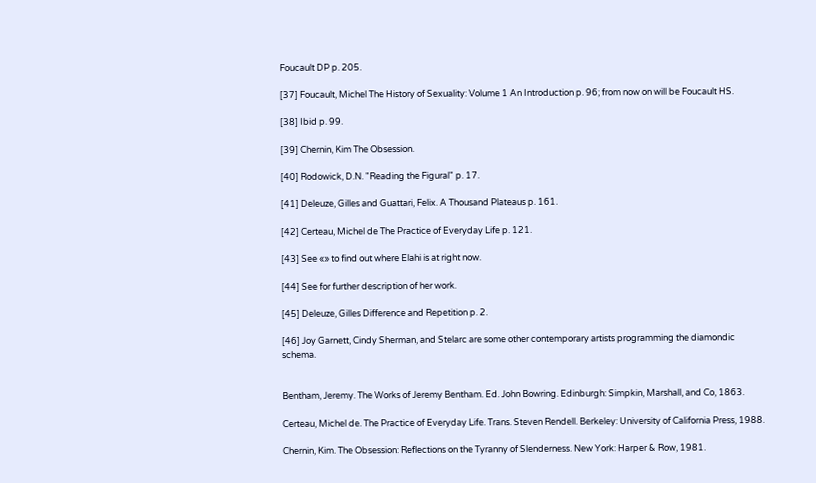Foucault DP p. 205.

[37] Foucault, Michel The History of Sexuality: Volume 1 An Introduction p. 96; from now on will be Foucault HS.

[38] Ibid p. 99.

[39] Chernin, Kim The Obsession.

[40] Rodowick, D.N. "Reading the Figural" p. 17.

[41] Deleuze, Gilles and Guattari, Felix. A Thousand Plateaus p. 161.

[42] Certeau, Michel de The Practice of Everyday Life p. 121.

[43] See «» to find out where Elahi is at right now.

[44] See for further description of her work.

[45] Deleuze, Gilles Difference and Repetition p. 2.

[46] Joy Garnett, Cindy Sherman, and Stelarc are some other contemporary artists programming the diamondic schema.


Bentham, Jeremy. The Works of Jeremy Bentham. Ed. John Bowring. Edinburgh: Simpkin, Marshall, and Co, 1863.

Certeau, Michel de. The Practice of Everyday Life. Trans. Steven Rendell. Berkeley: University of California Press, 1988.

Chernin, Kim. The Obsession: Reflections on the Tyranny of Slenderness. New York: Harper & Row, 1981.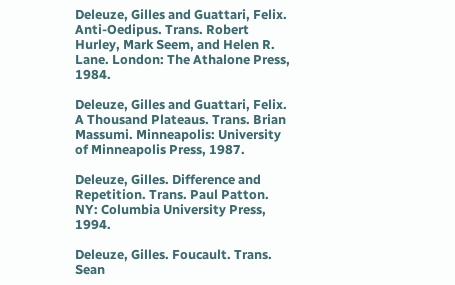Deleuze, Gilles and Guattari, Felix. Anti-Oedipus. Trans. Robert Hurley, Mark Seem, and Helen R. Lane. London: The Athalone Press, 1984.

Deleuze, Gilles and Guattari, Felix. A Thousand Plateaus. Trans. Brian Massumi. Minneapolis: University of Minneapolis Press, 1987.

Deleuze, Gilles. Difference and Repetition. Trans. Paul Patton. NY: Columbia University Press, 1994.

Deleuze, Gilles. Foucault. Trans. Sean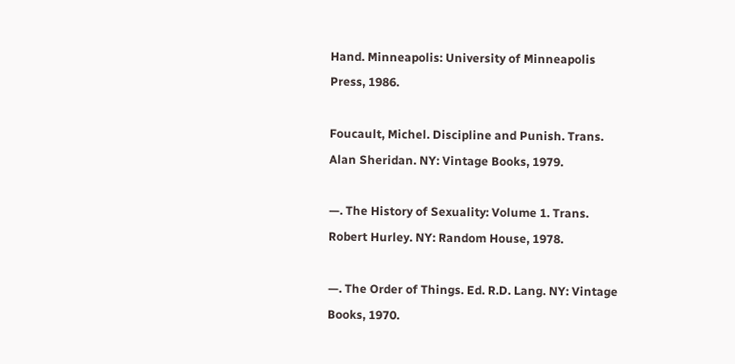Hand. Minneapolis: University of Minneapolis Press, 1986.

Foucault, Michel. Discipline and Punish. Trans. Alan Sheridan. NY: Vintage Books, 1979.

—. The History of Sexuality: Volume 1. Trans. Robert Hurley. NY: Random House, 1978.

—. The Order of Things. Ed. R.D. Lang. NY: Vintage Books, 1970.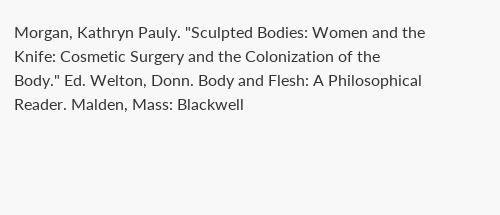Morgan, Kathryn Pauly. "Sculpted Bodies: Women and the Knife: Cosmetic Surgery and the Colonization of the Body." Ed. Welton, Donn. Body and Flesh: A Philosophical Reader. Malden, Mass: Blackwell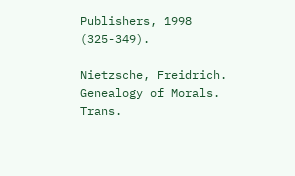Publishers, 1998 (325-349).

Nietzsche, Freidrich. Genealogy of Morals. Trans.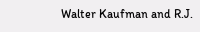Walter Kaufman and R.J.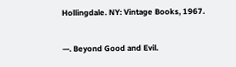Hollingdale. NY: Vintage Books, 1967.

—. Beyond Good and Evil.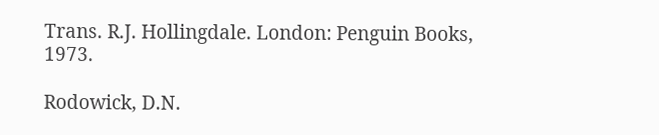Trans. R.J. Hollingdale. London: Penguin Books, 1973.

Rodowick, D.N.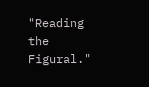"Reading the Figural."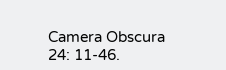Camera Obscura 24: 11-46.